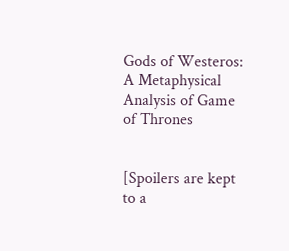Gods of Westeros: A Metaphysical Analysis of Game of Thrones


[Spoilers are kept to a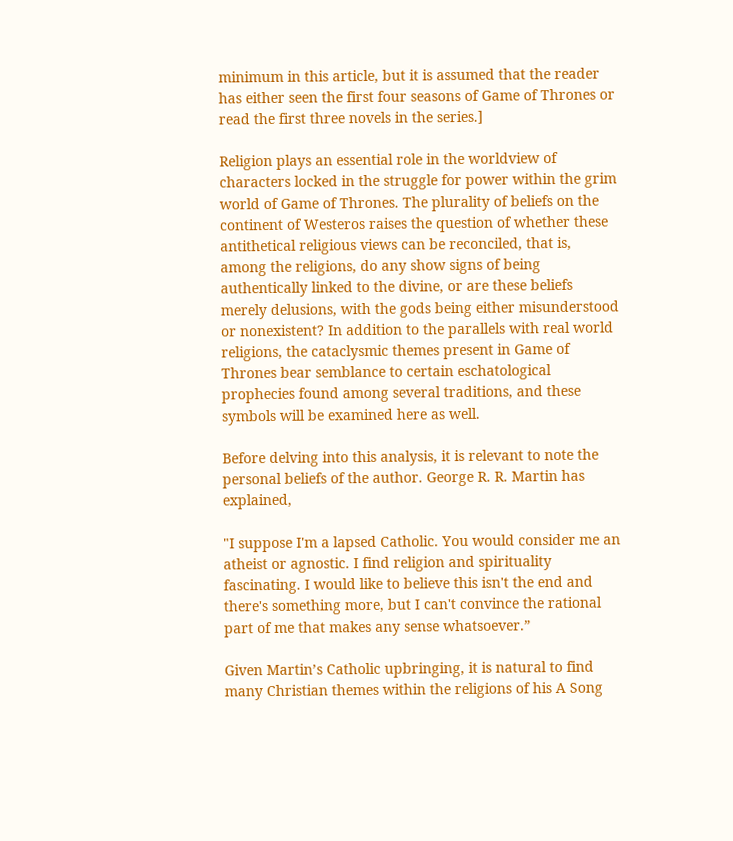minimum in this article, but it is assumed that the reader has either seen the first four seasons of Game of Thrones or read the first three novels in the series.]

Religion plays an essential role in the worldview of characters locked in the struggle for power within the grim world of Game of Thrones. The plurality of beliefs on the continent of Westeros raises the question of whether these antithetical religious views can be reconciled, that is, among the religions, do any show signs of being authentically linked to the divine, or are these beliefs merely delusions, with the gods being either misunderstood or nonexistent? In addition to the parallels with real world religions, the cataclysmic themes present in Game of Thrones bear semblance to certain eschatological prophecies found among several traditions, and these symbols will be examined here as well.

Before delving into this analysis, it is relevant to note the personal beliefs of the author. George R. R. Martin has explained,

"I suppose I'm a lapsed Catholic. You would consider me an atheist or agnostic. I find religion and spirituality fascinating. I would like to believe this isn't the end and there's something more, but I can't convince the rational part of me that makes any sense whatsoever.”

Given Martin’s Catholic upbringing, it is natural to find many Christian themes within the religions of his A Song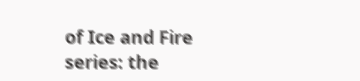of Ice and Fire series: the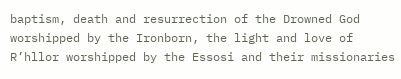baptism, death and resurrection of the Drowned God worshipped by the Ironborn, the light and love of R’hllor worshipped by the Essosi and their missionaries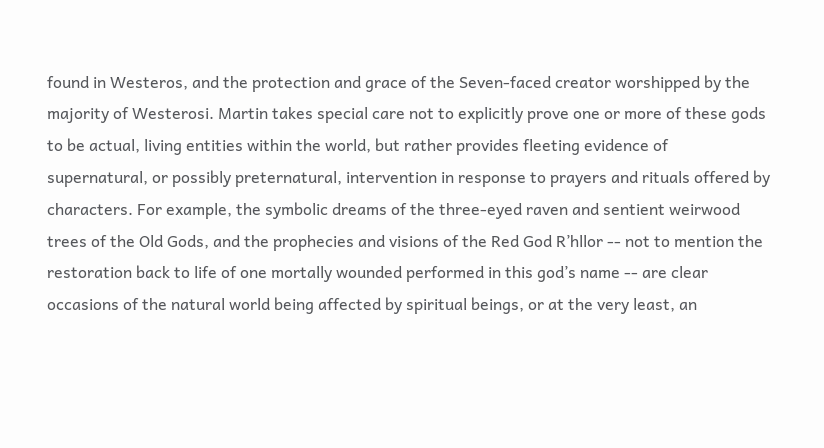found in Westeros, and the protection and grace of the Seven-faced creator worshipped by the majority of Westerosi. Martin takes special care not to explicitly prove one or more of these gods to be actual, living entities within the world, but rather provides fleeting evidence of supernatural, or possibly preternatural, intervention in response to prayers and rituals offered by characters. For example, the symbolic dreams of the three-eyed raven and sentient weirwood trees of the Old Gods, and the prophecies and visions of the Red God R’hllor -- not to mention the restoration back to life of one mortally wounded performed in this god’s name -- are clear occasions of the natural world being affected by spiritual beings, or at the very least, an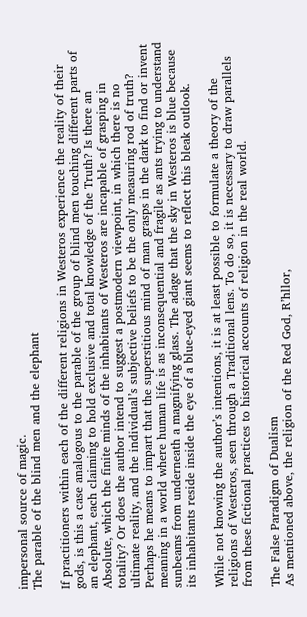impersonal source of magic.
The parable of the blind men and the elephant

If practitioners within each of the different religions in Westeros experience the reality of their gods, is this a case analogous to the parable of the group of blind men touching different parts of an elephant, each claiming to hold exclusive and total knowledge of the Truth? Is there an Absolute, which the finite minds of the inhabitants of Westeros are incapable of grasping in totality? Or does the author intend to suggest a postmodern viewpoint, in which there is no ultimate reality, and the individual’s subjective beliefs to be the only measuring rod of truth? Perhaps he means to impart that the superstitious mind of man grasps in the dark to find or invent meaning in a world where human life is as inconsequential and fragile as ants trying to understand sunbeams from underneath a magnifying glass. The adage that the sky in Westeros is blue because its inhabitants reside inside the eye of a blue-eyed giant seems to reflect this bleak outlook.

While not knowing the author’s intentions, it is at least possible to formulate a theory of the religions of Westeros, seen through a Traditional lens. To do so, it is necessary to draw parallels from these fictional practices to historical accounts of religion in the real world.

The False Paradigm of Dualism
As mentioned above, the religion of the Red God, R’hllor,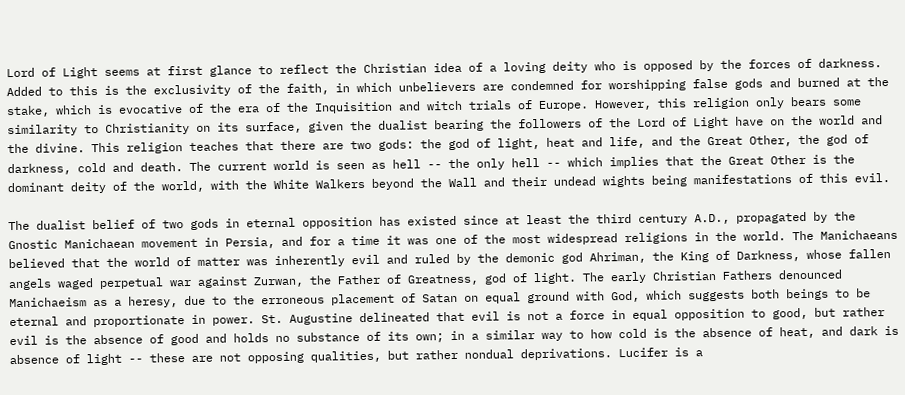Lord of Light seems at first glance to reflect the Christian idea of a loving deity who is opposed by the forces of darkness. Added to this is the exclusivity of the faith, in which unbelievers are condemned for worshipping false gods and burned at the stake, which is evocative of the era of the Inquisition and witch trials of Europe. However, this religion only bears some similarity to Christianity on its surface, given the dualist bearing the followers of the Lord of Light have on the world and the divine. This religion teaches that there are two gods: the god of light, heat and life, and the Great Other, the god of darkness, cold and death. The current world is seen as hell -- the only hell -- which implies that the Great Other is the dominant deity of the world, with the White Walkers beyond the Wall and their undead wights being manifestations of this evil.

The dualist belief of two gods in eternal opposition has existed since at least the third century A.D., propagated by the Gnostic Manichaean movement in Persia, and for a time it was one of the most widespread religions in the world. The Manichaeans believed that the world of matter was inherently evil and ruled by the demonic god Ahriman, the King of Darkness, whose fallen angels waged perpetual war against Zurwan, the Father of Greatness, god of light. The early Christian Fathers denounced Manichaeism as a heresy, due to the erroneous placement of Satan on equal ground with God, which suggests both beings to be eternal and proportionate in power. St. Augustine delineated that evil is not a force in equal opposition to good, but rather evil is the absence of good and holds no substance of its own; in a similar way to how cold is the absence of heat, and dark is absence of light -- these are not opposing qualities, but rather nondual deprivations. Lucifer is a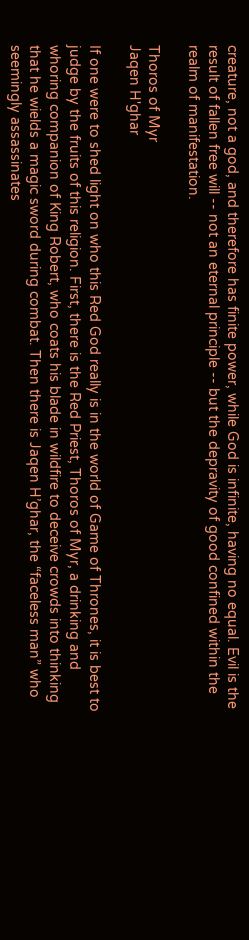creature, not a god, and therefore has finite power, while God is infinite, having no equal. Evil is the result of fallen free will -- not an eternal principle -- but the depravity of good confined within the realm of manifestation.

Thoros of Myr
Jaqen H'ghar

If one were to shed light on who this Red God really is in the world of Game of Thrones, it is best to judge by the fruits of this religion. First, there is the Red Priest, Thoros of Myr, a drinking and whoring companion of King Robert, who coats his blade in wildfire to deceive crowds into thinking that he wields a magic sword during combat. Then there is Jaqen H’ghar, the “faceless man” who seemingly assassinates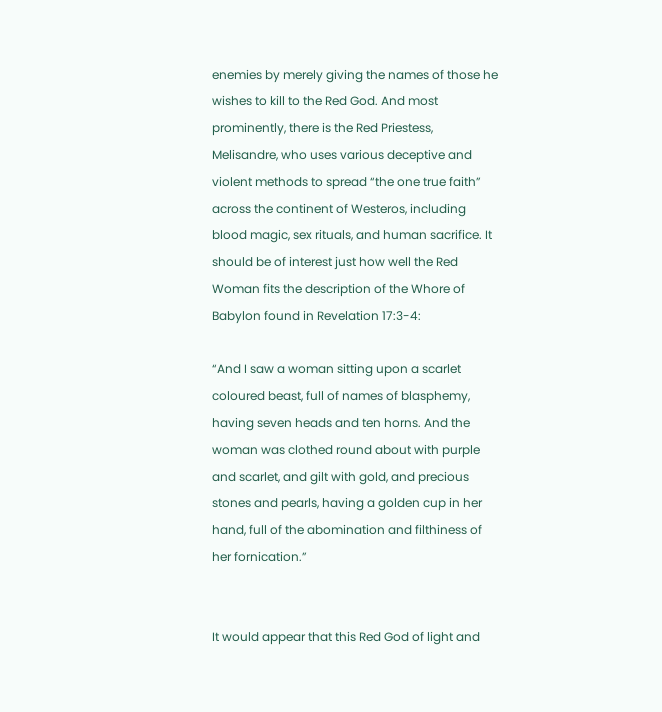enemies by merely giving the names of those he wishes to kill to the Red God. And most prominently, there is the Red Priestess, Melisandre, who uses various deceptive and violent methods to spread “the one true faith” across the continent of Westeros, including blood magic, sex rituals, and human sacrifice. It should be of interest just how well the Red Woman fits the description of the Whore of Babylon found in Revelation 17:3-4:

“And I saw a woman sitting upon a scarlet coloured beast, full of names of blasphemy, having seven heads and ten horns. And the woman was clothed round about with purple and scarlet, and gilt with gold, and precious stones and pearls, having a golden cup in her hand, full of the abomination and filthiness of her fornication.”


It would appear that this Red God of light and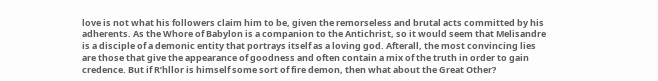love is not what his followers claim him to be, given the remorseless and brutal acts committed by his adherents. As the Whore of Babylon is a companion to the Antichrist, so it would seem that Melisandre is a disciple of a demonic entity that portrays itself as a loving god. Afterall, the most convincing lies are those that give the appearance of goodness and often contain a mix of the truth in order to gain credence. But if R’hllor is himself some sort of fire demon, then what about the Great Other?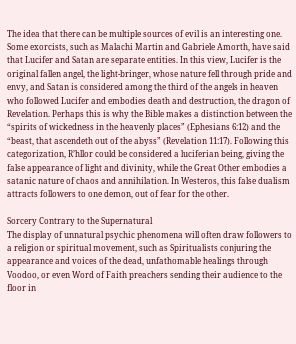The idea that there can be multiple sources of evil is an interesting one. Some exorcists, such as Malachi Martin and Gabriele Amorth, have said that Lucifer and Satan are separate entities. In this view, Lucifer is the original fallen angel, the light-bringer, whose nature fell through pride and envy, and Satan is considered among the third of the angels in heaven who followed Lucifer and embodies death and destruction, the dragon of Revelation. Perhaps this is why the Bible makes a distinction between the “spirits of wickedness in the heavenly places” (Ephesians 6:12) and the “beast, that ascendeth out of the abyss” (Revelation 11:17). Following this categorization, R’hllor could be considered a luciferian being, giving the false appearance of light and divinity, while the Great Other embodies a satanic nature of chaos and annihilation. In Westeros, this false dualism attracts followers to one demon, out of fear for the other.

Sorcery Contrary to the Supernatural
The display of unnatural psychic phenomena will often draw followers to a religion or spiritual movement, such as Spiritualists conjuring the appearance and voices of the dead, unfathomable healings through Voodoo, or even Word of Faith preachers sending their audience to the floor in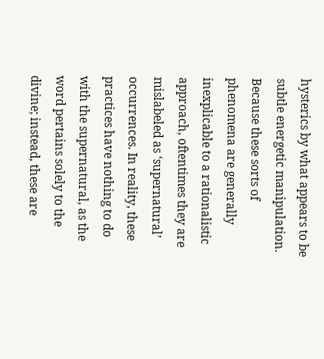hysterics by what appears to be subtle energetic manipulation. Because these sorts of phenomena are generally inexplicable to a rationalistic approach, oftentimes they are mislabeled as ‘supernatural’ occurrences. In reality, these practices have nothing to do with the supernatural, as the word pertains solely to the divine; instead, these are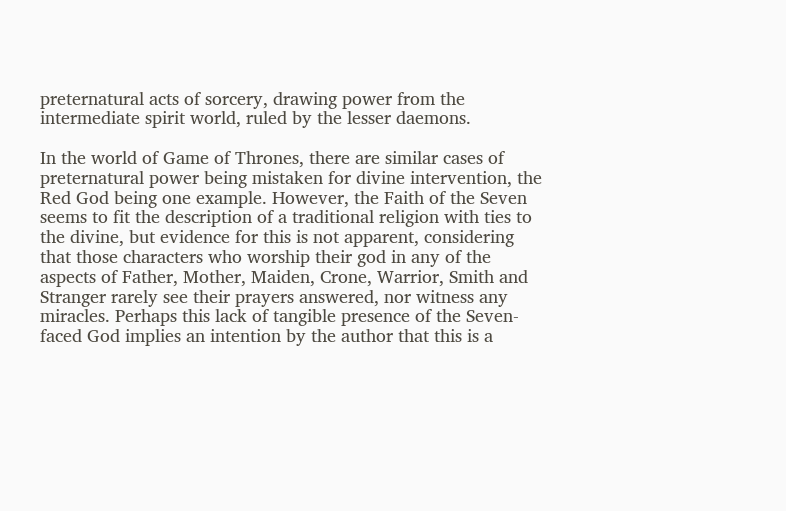preternatural acts of sorcery, drawing power from the intermediate spirit world, ruled by the lesser daemons.

In the world of Game of Thrones, there are similar cases of preternatural power being mistaken for divine intervention, the Red God being one example. However, the Faith of the Seven seems to fit the description of a traditional religion with ties to the divine, but evidence for this is not apparent, considering that those characters who worship their god in any of the aspects of Father, Mother, Maiden, Crone, Warrior, Smith and Stranger rarely see their prayers answered, nor witness any miracles. Perhaps this lack of tangible presence of the Seven-faced God implies an intention by the author that this is a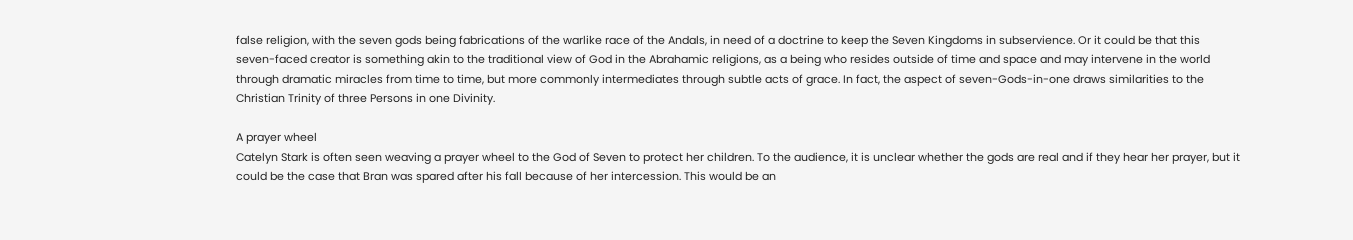false religion, with the seven gods being fabrications of the warlike race of the Andals, in need of a doctrine to keep the Seven Kingdoms in subservience. Or it could be that this seven-faced creator is something akin to the traditional view of God in the Abrahamic religions, as a being who resides outside of time and space and may intervene in the world through dramatic miracles from time to time, but more commonly intermediates through subtle acts of grace. In fact, the aspect of seven-Gods-in-one draws similarities to the Christian Trinity of three Persons in one Divinity.

A prayer wheel
Catelyn Stark is often seen weaving a prayer wheel to the God of Seven to protect her children. To the audience, it is unclear whether the gods are real and if they hear her prayer, but it could be the case that Bran was spared after his fall because of her intercession. This would be an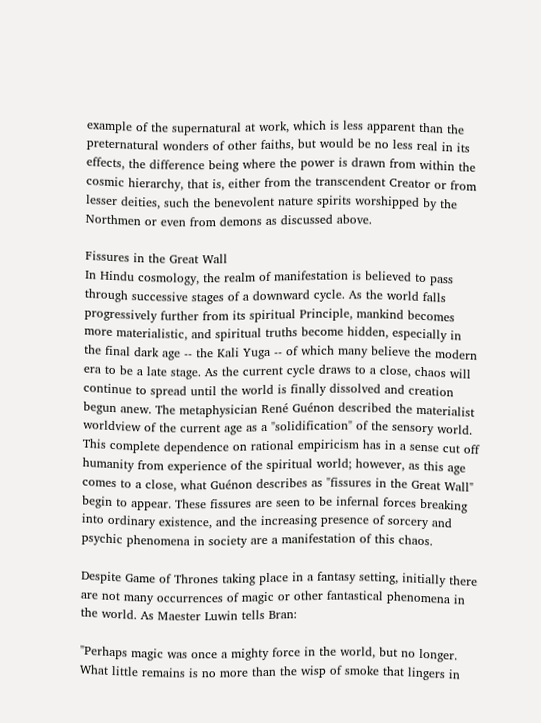example of the supernatural at work, which is less apparent than the preternatural wonders of other faiths, but would be no less real in its effects, the difference being where the power is drawn from within the cosmic hierarchy, that is, either from the transcendent Creator or from lesser deities, such the benevolent nature spirits worshipped by the Northmen or even from demons as discussed above.

Fissures in the Great Wall
In Hindu cosmology, the realm of manifestation is believed to pass through successive stages of a downward cycle. As the world falls progressively further from its spiritual Principle, mankind becomes more materialistic, and spiritual truths become hidden, especially in the final dark age -- the Kali Yuga -- of which many believe the modern era to be a late stage. As the current cycle draws to a close, chaos will continue to spread until the world is finally dissolved and creation begun anew. The metaphysician René Guénon described the materialist worldview of the current age as a "solidification" of the sensory world. This complete dependence on rational empiricism has in a sense cut off humanity from experience of the spiritual world; however, as this age comes to a close, what Guénon describes as "fissures in the Great Wall" begin to appear. These fissures are seen to be infernal forces breaking into ordinary existence, and the increasing presence of sorcery and psychic phenomena in society are a manifestation of this chaos.

Despite Game of Thrones taking place in a fantasy setting, initially there are not many occurrences of magic or other fantastical phenomena in the world. As Maester Luwin tells Bran:

"Perhaps magic was once a mighty force in the world, but no longer. What little remains is no more than the wisp of smoke that lingers in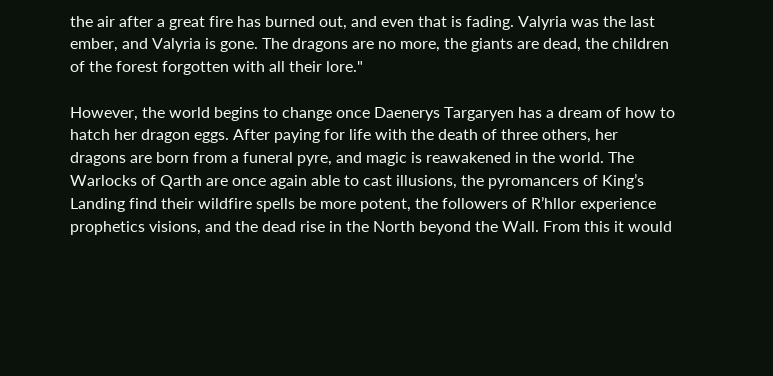the air after a great fire has burned out, and even that is fading. Valyria was the last ember, and Valyria is gone. The dragons are no more, the giants are dead, the children of the forest forgotten with all their lore."

However, the world begins to change once Daenerys Targaryen has a dream of how to hatch her dragon eggs. After paying for life with the death of three others, her dragons are born from a funeral pyre, and magic is reawakened in the world. The Warlocks of Qarth are once again able to cast illusions, the pyromancers of King’s Landing find their wildfire spells be more potent, the followers of R’hllor experience prophetics visions, and the dead rise in the North beyond the Wall. From this it would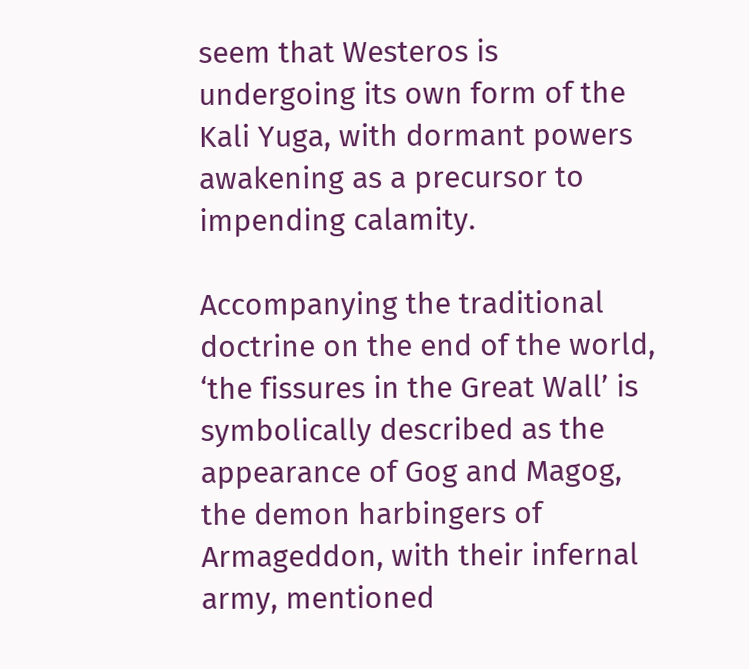seem that Westeros is undergoing its own form of the Kali Yuga, with dormant powers awakening as a precursor to impending calamity.

Accompanying the traditional doctrine on the end of the world, ‘the fissures in the Great Wall’ is symbolically described as the appearance of Gog and Magog, the demon harbingers of Armageddon, with their infernal army, mentioned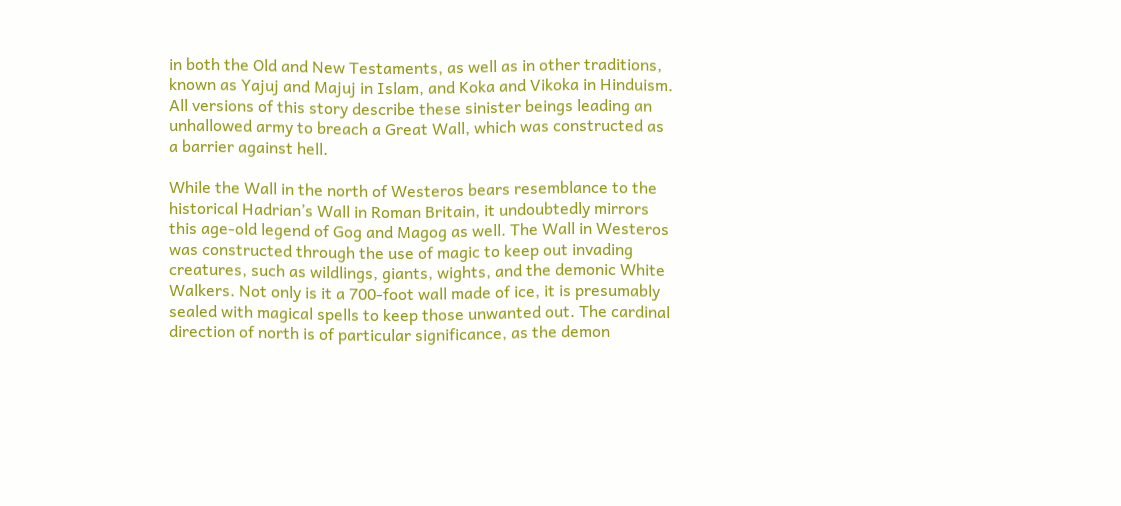in both the Old and New Testaments, as well as in other traditions, known as Yajuj and Majuj in Islam, and Koka and Vikoka in Hinduism. All versions of this story describe these sinister beings leading an unhallowed army to breach a Great Wall, which was constructed as a barrier against hell.

While the Wall in the north of Westeros bears resemblance to the historical Hadrian’s Wall in Roman Britain, it undoubtedly mirrors this age-old legend of Gog and Magog as well. The Wall in Westeros was constructed through the use of magic to keep out invading creatures, such as wildlings, giants, wights, and the demonic White Walkers. Not only is it a 700-foot wall made of ice, it is presumably sealed with magical spells to keep those unwanted out. The cardinal direction of north is of particular significance, as the demon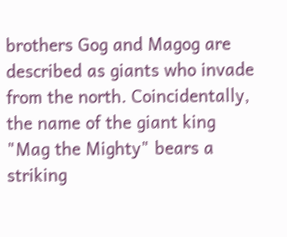brothers Gog and Magog are described as giants who invade from the north. Coincidentally, the name of the giant king "Mag the Mighty" bears a striking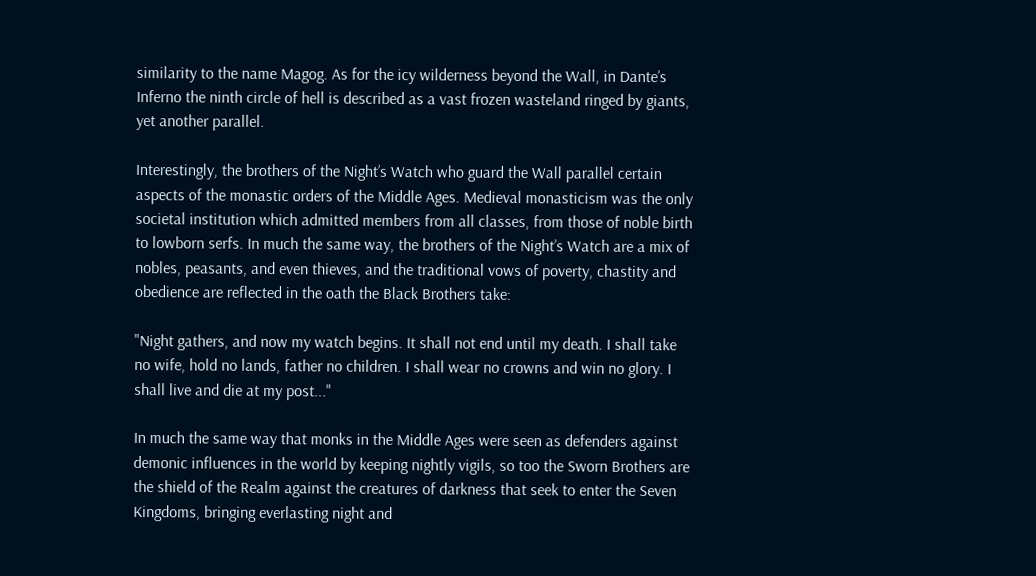similarity to the name Magog. As for the icy wilderness beyond the Wall, in Dante’s Inferno the ninth circle of hell is described as a vast frozen wasteland ringed by giants, yet another parallel.

Interestingly, the brothers of the Night’s Watch who guard the Wall parallel certain aspects of the monastic orders of the Middle Ages. Medieval monasticism was the only societal institution which admitted members from all classes, from those of noble birth to lowborn serfs. In much the same way, the brothers of the Night’s Watch are a mix of nobles, peasants, and even thieves, and the traditional vows of poverty, chastity and obedience are reflected in the oath the Black Brothers take:

"Night gathers, and now my watch begins. It shall not end until my death. I shall take no wife, hold no lands, father no children. I shall wear no crowns and win no glory. I shall live and die at my post..."

In much the same way that monks in the Middle Ages were seen as defenders against demonic influences in the world by keeping nightly vigils, so too the Sworn Brothers are the shield of the Realm against the creatures of darkness that seek to enter the Seven Kingdoms, bringing everlasting night and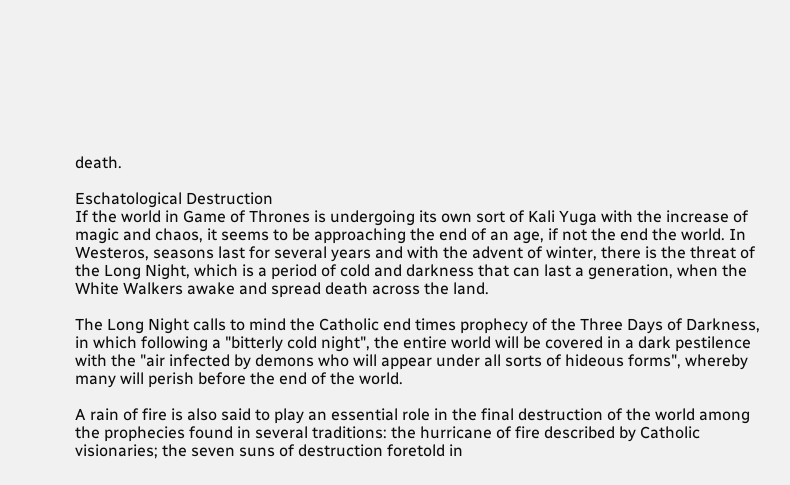death.

Eschatological Destruction
If the world in Game of Thrones is undergoing its own sort of Kali Yuga with the increase of magic and chaos, it seems to be approaching the end of an age, if not the end the world. In Westeros, seasons last for several years and with the advent of winter, there is the threat of the Long Night, which is a period of cold and darkness that can last a generation, when the White Walkers awake and spread death across the land.

The Long Night calls to mind the Catholic end times prophecy of the Three Days of Darkness, in which following a "bitterly cold night", the entire world will be covered in a dark pestilence with the "air infected by demons who will appear under all sorts of hideous forms", whereby many will perish before the end of the world.

A rain of fire is also said to play an essential role in the final destruction of the world among the prophecies found in several traditions: the hurricane of fire described by Catholic visionaries; the seven suns of destruction foretold in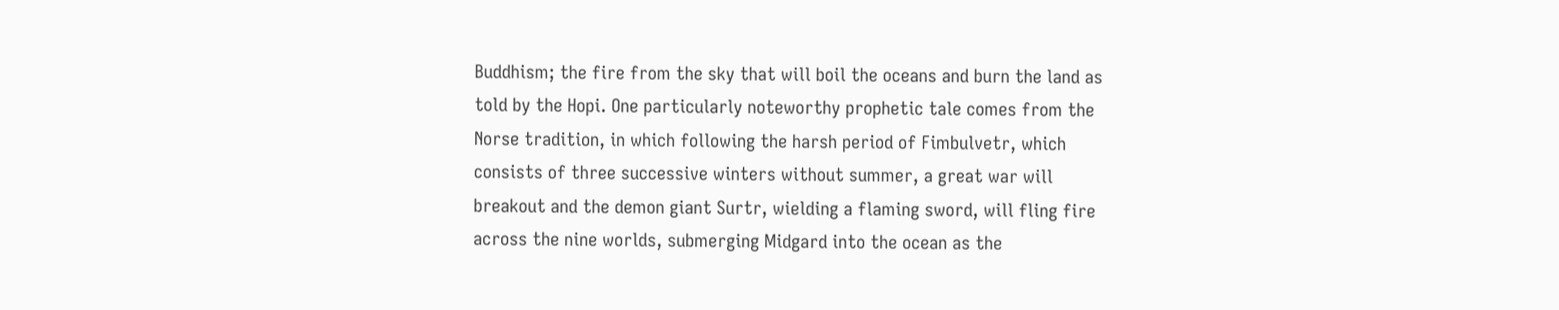Buddhism; the fire from the sky that will boil the oceans and burn the land as told by the Hopi. One particularly noteworthy prophetic tale comes from the Norse tradition, in which following the harsh period of Fimbulvetr, which consists of three successive winters without summer, a great war will breakout and the demon giant Surtr, wielding a flaming sword, will fling fire across the nine worlds, submerging Midgard into the ocean as the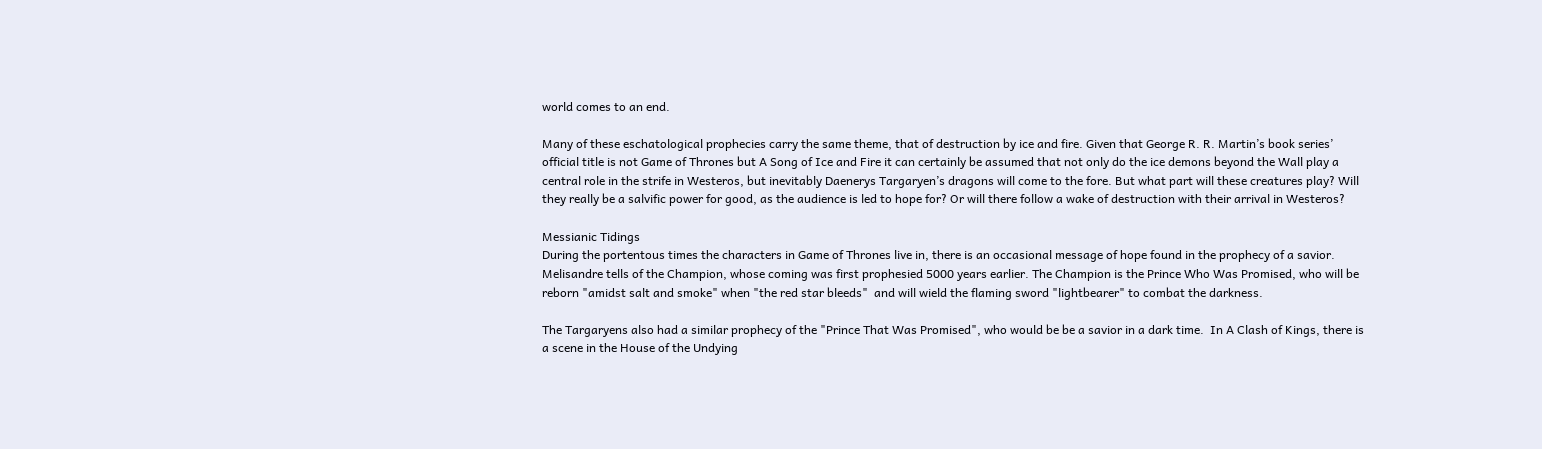world comes to an end.

Many of these eschatological prophecies carry the same theme, that of destruction by ice and fire. Given that George R. R. Martin’s book series’ official title is not Game of Thrones but A Song of Ice and Fire it can certainly be assumed that not only do the ice demons beyond the Wall play a central role in the strife in Westeros, but inevitably Daenerys Targaryen’s dragons will come to the fore. But what part will these creatures play? Will they really be a salvific power for good, as the audience is led to hope for? Or will there follow a wake of destruction with their arrival in Westeros?

Messianic Tidings
During the portentous times the characters in Game of Thrones live in, there is an occasional message of hope found in the prophecy of a savior. Melisandre tells of the Champion, whose coming was first prophesied 5000 years earlier. The Champion is the Prince Who Was Promised, who will be reborn "amidst salt and smoke" when "the red star bleeds"  and will wield the flaming sword "lightbearer" to combat the darkness.

The Targaryens also had a similar prophecy of the "Prince That Was Promised", who would be be a savior in a dark time.  In A Clash of Kings, there is a scene in the House of the Undying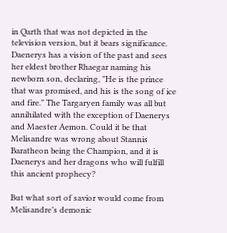in Qarth that was not depicted in the television version, but it bears significance. Daenerys has a vision of the past and sees her eldest brother Rhaegar naming his newborn son, declaring, "He is the prince that was promised, and his is the song of ice and fire." The Targaryen family was all but annihilated with the exception of Daenerys and Maester Aemon. Could it be that Melisandre was wrong about Stannis Baratheon being the Champion, and it is Daenerys and her dragons who will fulfill this ancient prophecy?

But what sort of savior would come from Melisandre’s demonic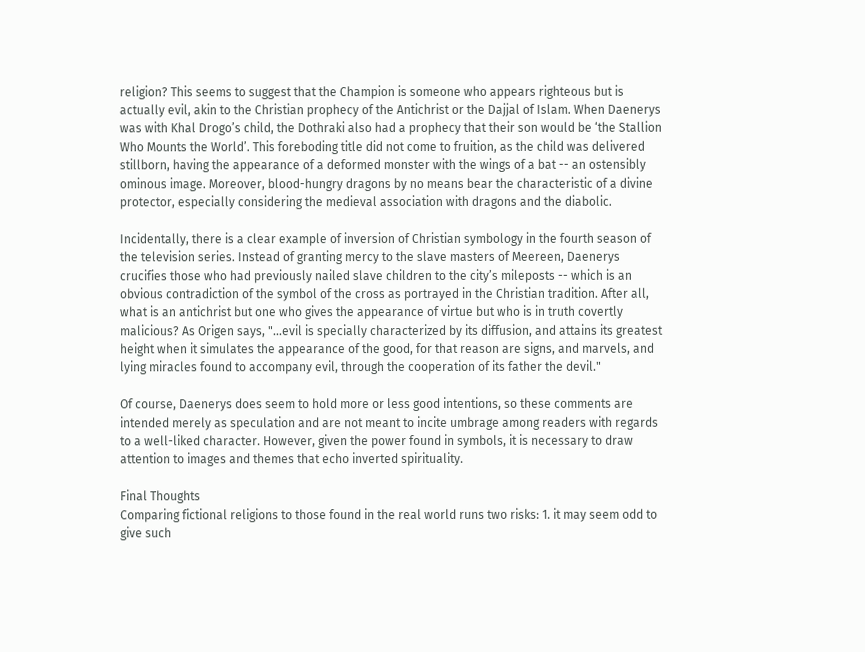religion? This seems to suggest that the Champion is someone who appears righteous but is actually evil, akin to the Christian prophecy of the Antichrist or the Dajjal of Islam. When Daenerys was with Khal Drogo’s child, the Dothraki also had a prophecy that their son would be ‘the Stallion Who Mounts the World’. This foreboding title did not come to fruition, as the child was delivered stillborn, having the appearance of a deformed monster with the wings of a bat -- an ostensibly ominous image. Moreover, blood-hungry dragons by no means bear the characteristic of a divine protector, especially considering the medieval association with dragons and the diabolic.

Incidentally, there is a clear example of inversion of Christian symbology in the fourth season of the television series. Instead of granting mercy to the slave masters of Meereen, Daenerys crucifies those who had previously nailed slave children to the city’s mileposts -- which is an obvious contradiction of the symbol of the cross as portrayed in the Christian tradition. After all, what is an antichrist but one who gives the appearance of virtue but who is in truth covertly malicious? As Origen says, "...evil is specially characterized by its diffusion, and attains its greatest height when it simulates the appearance of the good, for that reason are signs, and marvels, and lying miracles found to accompany evil, through the cooperation of its father the devil."

Of course, Daenerys does seem to hold more or less good intentions, so these comments are intended merely as speculation and are not meant to incite umbrage among readers with regards to a well-liked character. However, given the power found in symbols, it is necessary to draw attention to images and themes that echo inverted spirituality.

Final Thoughts
Comparing fictional religions to those found in the real world runs two risks: 1. it may seem odd to give such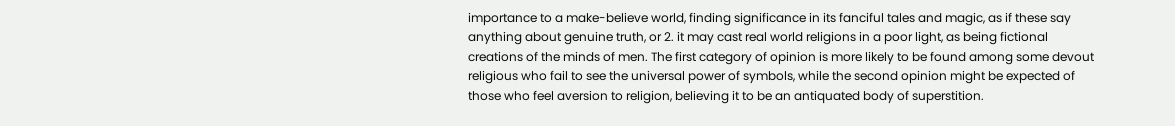importance to a make-believe world, finding significance in its fanciful tales and magic, as if these say anything about genuine truth, or 2. it may cast real world religions in a poor light, as being fictional creations of the minds of men. The first category of opinion is more likely to be found among some devout religious who fail to see the universal power of symbols, while the second opinion might be expected of those who feel aversion to religion, believing it to be an antiquated body of superstition.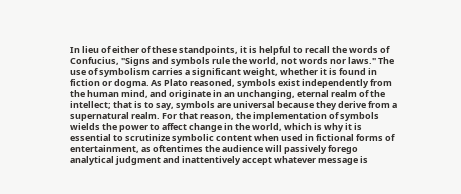In lieu of either of these standpoints, it is helpful to recall the words of Confucius, "Signs and symbols rule the world, not words nor laws." The use of symbolism carries a significant weight, whether it is found in fiction or dogma. As Plato reasoned, symbols exist independently from the human mind, and originate in an unchanging, eternal realm of the intellect; that is to say, symbols are universal because they derive from a supernatural realm. For that reason, the implementation of symbols wields the power to affect change in the world, which is why it is essential to scrutinize symbolic content when used in fictional forms of entertainment, as oftentimes the audience will passively forego analytical judgment and inattentively accept whatever message is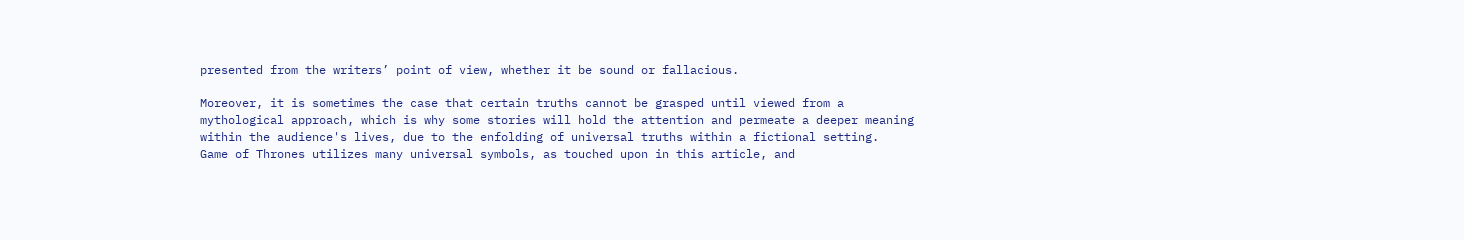presented from the writers’ point of view, whether it be sound or fallacious.

Moreover, it is sometimes the case that certain truths cannot be grasped until viewed from a mythological approach, which is why some stories will hold the attention and permeate a deeper meaning within the audience's lives, due to the enfolding of universal truths within a fictional setting.
Game of Thrones utilizes many universal symbols, as touched upon in this article, and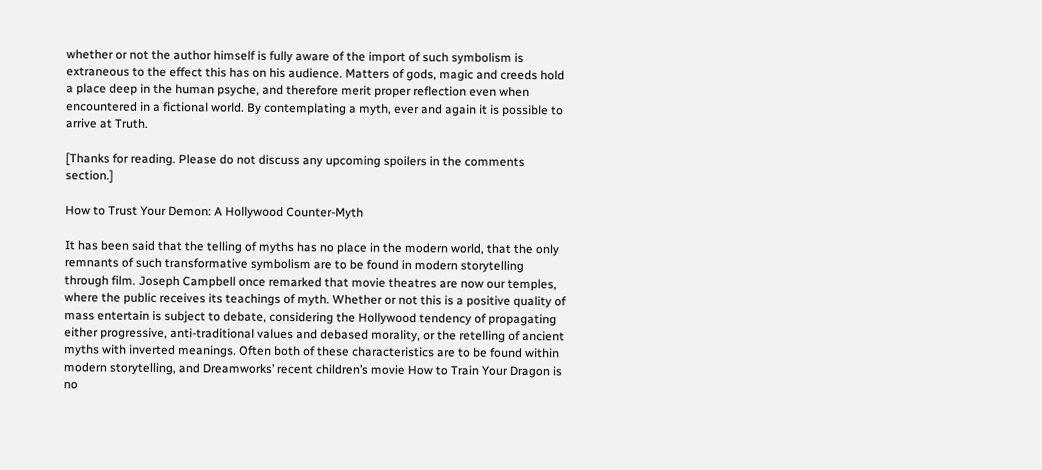whether or not the author himself is fully aware of the import of such symbolism is extraneous to the effect this has on his audience. Matters of gods, magic and creeds hold a place deep in the human psyche, and therefore merit proper reflection even when encountered in a fictional world. By contemplating a myth, ever and again it is possible to arrive at Truth.

[Thanks for reading. Please do not discuss any upcoming spoilers in the comments section.]

How to Trust Your Demon: A Hollywood Counter-Myth

It has been said that the telling of myths has no place in the modern world, that the only remnants of such transformative symbolism are to be found in modern storytelling through film. Joseph Campbell once remarked that movie theatres are now our temples, where the public receives its teachings of myth. Whether or not this is a positive quality of mass entertain is subject to debate, considering the Hollywood tendency of propagating either progressive, anti-traditional values and debased morality, or the retelling of ancient myths with inverted meanings. Often both of these characteristics are to be found within modern storytelling, and Dreamworks’ recent children’s movie How to Train Your Dragon is no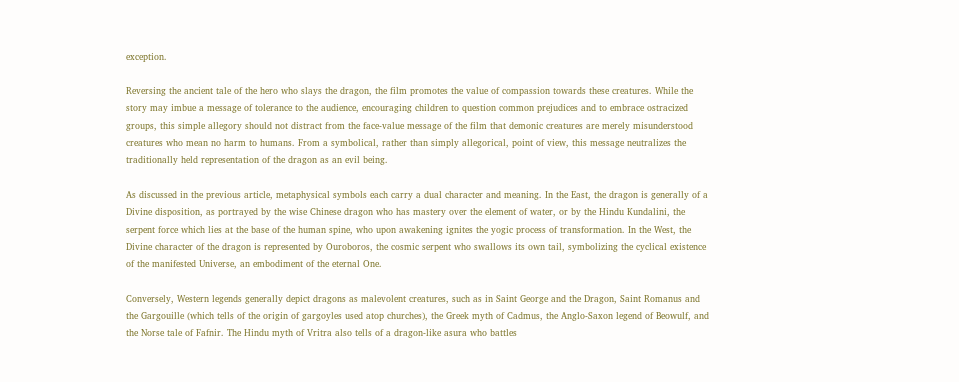exception.

Reversing the ancient tale of the hero who slays the dragon, the film promotes the value of compassion towards these creatures. While the story may imbue a message of tolerance to the audience, encouraging children to question common prejudices and to embrace ostracized groups, this simple allegory should not distract from the face-value message of the film that demonic creatures are merely misunderstood creatures who mean no harm to humans. From a symbolical, rather than simply allegorical, point of view, this message neutralizes the traditionally held representation of the dragon as an evil being.

As discussed in the previous article, metaphysical symbols each carry a dual character and meaning. In the East, the dragon is generally of a Divine disposition, as portrayed by the wise Chinese dragon who has mastery over the element of water, or by the Hindu Kundalini, the serpent force which lies at the base of the human spine, who upon awakening ignites the yogic process of transformation. In the West, the Divine character of the dragon is represented by Ouroboros, the cosmic serpent who swallows its own tail, symbolizing the cyclical existence of the manifested Universe, an embodiment of the eternal One.

Conversely, Western legends generally depict dragons as malevolent creatures, such as in Saint George and the Dragon, Saint Romanus and the Gargouille (which tells of the origin of gargoyles used atop churches), the Greek myth of Cadmus, the Anglo-Saxon legend of Beowulf, and the Norse tale of Fafnir. The Hindu myth of Vritra also tells of a dragon-like asura who battles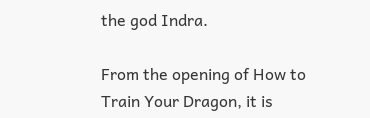the god Indra.

From the opening of How to Train Your Dragon, it is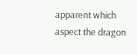apparent which aspect the dragon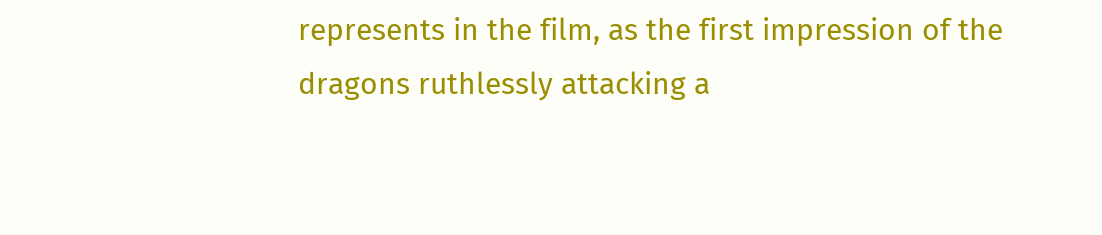represents in the film, as the first impression of the dragons ruthlessly attacking a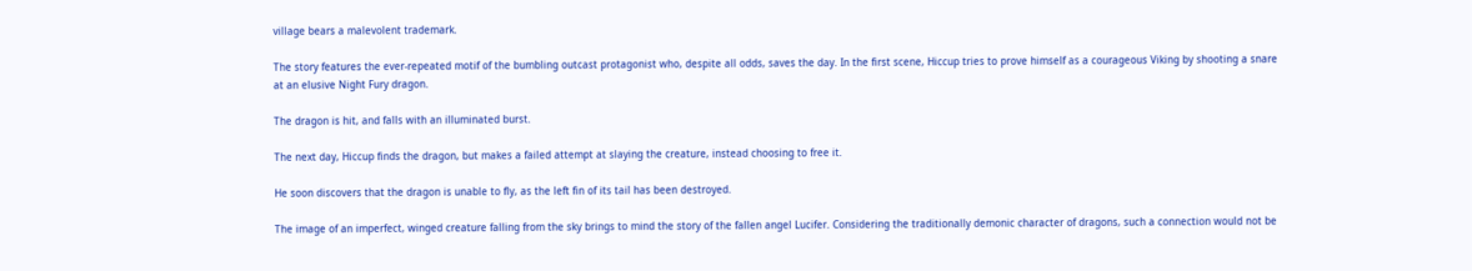village bears a malevolent trademark.

The story features the ever-repeated motif of the bumbling outcast protagonist who, despite all odds, saves the day. In the first scene, Hiccup tries to prove himself as a courageous Viking by shooting a snare at an elusive Night Fury dragon.

The dragon is hit, and falls with an illuminated burst.

The next day, Hiccup finds the dragon, but makes a failed attempt at slaying the creature, instead choosing to free it.

He soon discovers that the dragon is unable to fly, as the left fin of its tail has been destroyed.

The image of an imperfect, winged creature falling from the sky brings to mind the story of the fallen angel Lucifer. Considering the traditionally demonic character of dragons, such a connection would not be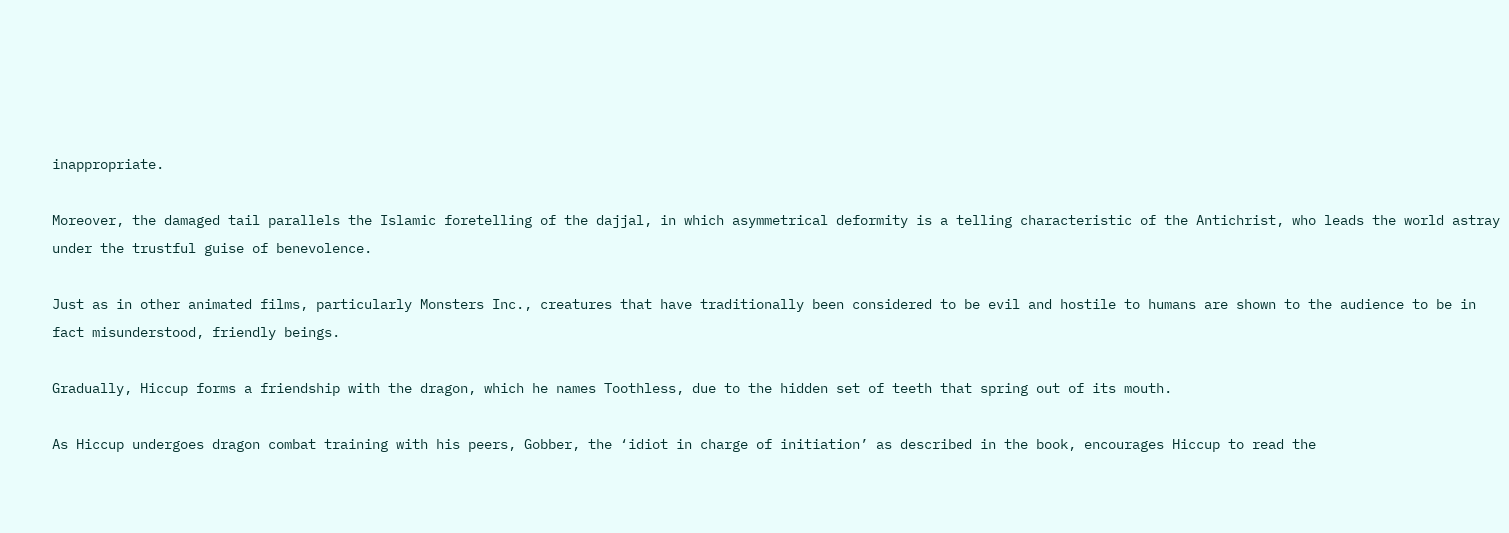inappropriate.

Moreover, the damaged tail parallels the Islamic foretelling of the dajjal, in which asymmetrical deformity is a telling characteristic of the Antichrist, who leads the world astray under the trustful guise of benevolence.

Just as in other animated films, particularly Monsters Inc., creatures that have traditionally been considered to be evil and hostile to humans are shown to the audience to be in fact misunderstood, friendly beings.

Gradually, Hiccup forms a friendship with the dragon, which he names Toothless, due to the hidden set of teeth that spring out of its mouth.

As Hiccup undergoes dragon combat training with his peers, Gobber, the ‘idiot in charge of initiation’ as described in the book, encourages Hiccup to read the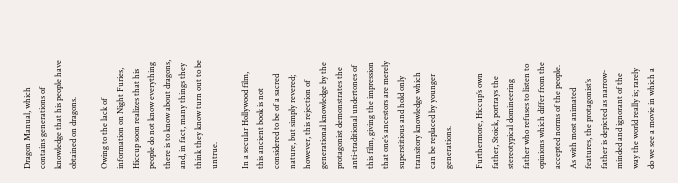Dragon Manual, which contains generations of knowledge that his people have obtained on dragons.

Owing to the lack of information on Night Furies, Hiccup soon realizes that his people do not know everything there is to know about dragons, and, in fact, many things they think they know turn out to be untrue.

In a secular Hollywood film, this ancient book is not considered to be of a sacred nature, but simply revered; however, this rejection of generational knowledge by the protagonist demonstrates the anti-traditional undertones of this film, giving the impression that one’s ancestors are merely superstitious and hold only transitory knowledge which can be replaced by younger generations.

Furthermore, Hiccup’s own father, Stoick, portrays the stereotypical domineering father who refuses to listen to opinions which differ from the accepted norms of the people. As with most animated features, the protagonist’s father is depicted as narrow-minded and ignorant of the way the world really is; rarely do we see a movie in which a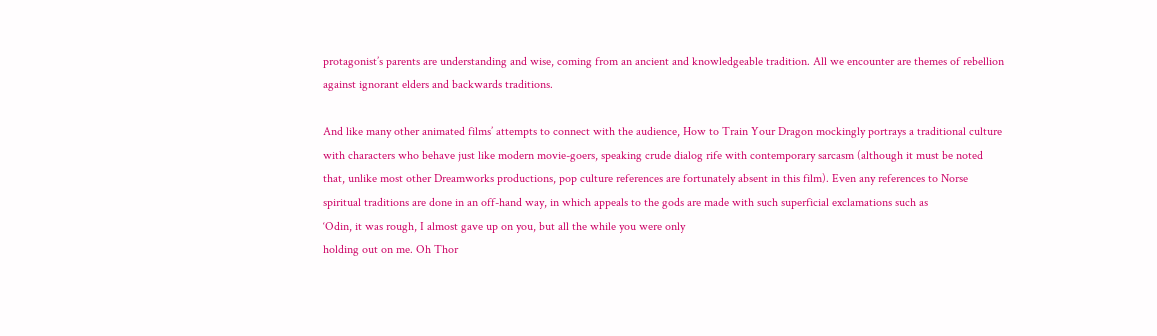protagonist’s parents are understanding and wise, coming from an ancient and knowledgeable tradition. All we encounter are themes of rebellion against ignorant elders and backwards traditions.

And like many other animated films’ attempts to connect with the audience, How to Train Your Dragon mockingly portrays a traditional culture with characters who behave just like modern movie-goers, speaking crude dialog rife with contemporary sarcasm (although it must be noted that, unlike most other Dreamworks productions, pop culture references are fortunately absent in this film). Even any references to Norse spiritual traditions are done in an off-hand way, in which appeals to the gods are made with such superficial exclamations such as
‘Odin, it was rough, I almost gave up on you, but all the while you were only
holding out on me. Oh Thor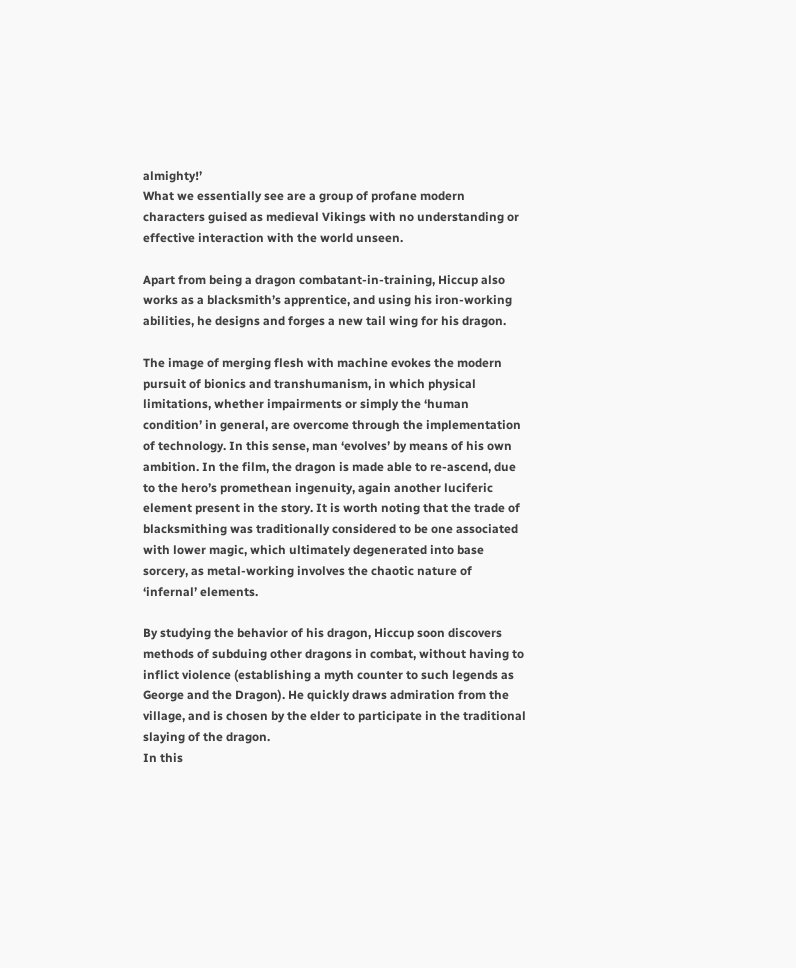almighty!’
What we essentially see are a group of profane modern characters guised as medieval Vikings with no understanding or effective interaction with the world unseen.

Apart from being a dragon combatant-in-training, Hiccup also works as a blacksmith’s apprentice, and using his iron-working abilities, he designs and forges a new tail wing for his dragon.

The image of merging flesh with machine evokes the modern pursuit of bionics and transhumanism, in which physical limitations, whether impairments or simply the ‘human condition’ in general, are overcome through the implementation of technology. In this sense, man ‘evolves’ by means of his own ambition. In the film, the dragon is made able to re-ascend, due to the hero’s promethean ingenuity, again another luciferic element present in the story. It is worth noting that the trade of blacksmithing was traditionally considered to be one associated with lower magic, which ultimately degenerated into base sorcery, as metal-working involves the chaotic nature of ‘infernal’ elements.

By studying the behavior of his dragon, Hiccup soon discovers methods of subduing other dragons in combat, without having to inflict violence (establishing a myth counter to such legends as George and the Dragon). He quickly draws admiration from the village, and is chosen by the elder to participate in the traditional slaying of the dragon.
In this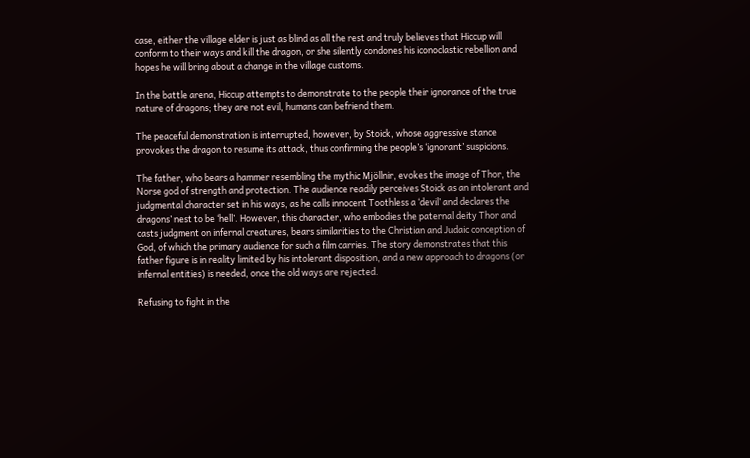case, either the village elder is just as blind as all the rest and truly believes that Hiccup will conform to their ways and kill the dragon, or she silently condones his iconoclastic rebellion and hopes he will bring about a change in the village customs.

In the battle arena, Hiccup attempts to demonstrate to the people their ignorance of the true nature of dragons; they are not evil, humans can befriend them.

The peaceful demonstration is interrupted, however, by Stoick, whose aggressive stance provokes the dragon to resume its attack, thus confirming the people’s ‘ignorant’ suspicions.

The father, who bears a hammer resembling the mythic Mjöllnir, evokes the image of Thor, the Norse god of strength and protection. The audience readily perceives Stoick as an intolerant and judgmental character set in his ways, as he calls innocent Toothless a ‘devil’ and declares the dragons’ nest to be ‘hell’. However, this character, who embodies the paternal deity Thor and casts judgment on infernal creatures, bears similarities to the Christian and Judaic conception of God, of which the primary audience for such a film carries. The story demonstrates that this father figure is in reality limited by his intolerant disposition, and a new approach to dragons (or infernal entities) is needed, once the old ways are rejected.

Refusing to fight in the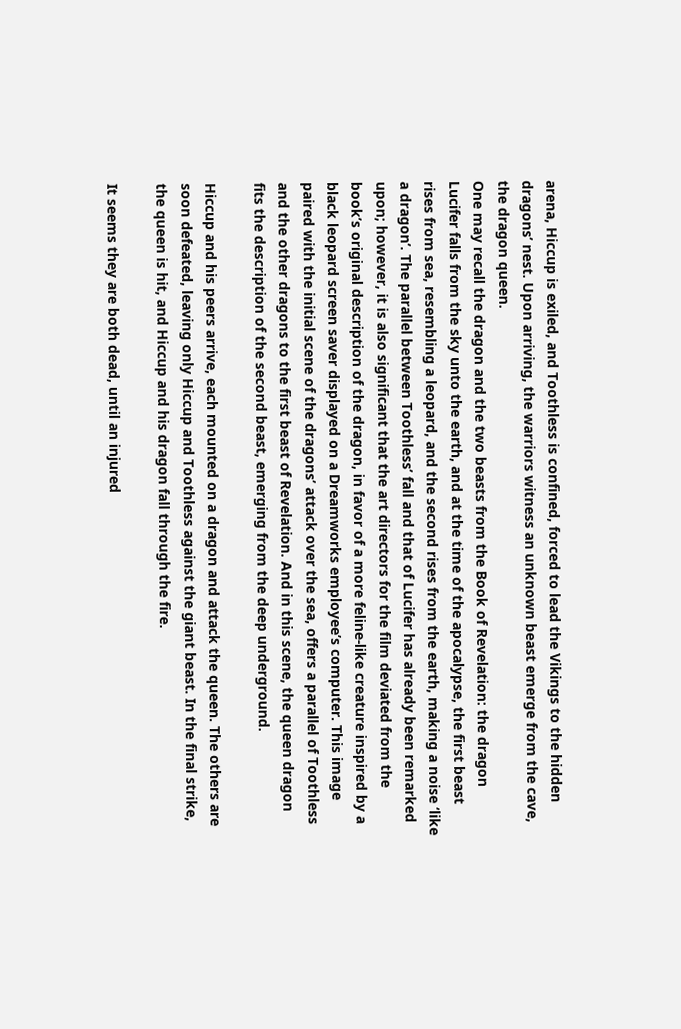arena, Hiccup is exiled, and Toothless is confined, forced to lead the Vikings to the hidden dragons’ nest. Upon arriving, the warriors witness an unknown beast emerge from the cave, the dragon queen.
One may recall the dragon and the two beasts from the Book of Revelation: the dragon Lucifer falls from the sky unto the earth, and at the time of the apocalypse, the first beast rises from sea, resembling a leopard, and the second rises from the earth, making a noise ‘like a dragon’. The parallel between Toothless’ fall and that of Lucifer has already been remarked upon; however, it is also significant that the art directors for the film deviated from the book’s original description of the dragon, in favor of a more feline-like creature inspired by a black leopard screen saver displayed on a Dreamworks employee’s computer. This image paired with the initial scene of the dragons’ attack over the sea, offers a parallel of Toothless and the other dragons to the first beast of Revelation. And in this scene, the queen dragon fits the description of the second beast, emerging from the deep underground.

Hiccup and his peers arrive, each mounted on a dragon and attack the queen. The others are soon defeated, leaving only Hiccup and Toothless against the giant beast. In the final strike, the queen is hit, and Hiccup and his dragon fall through the fire.

It seems they are both dead, until an injured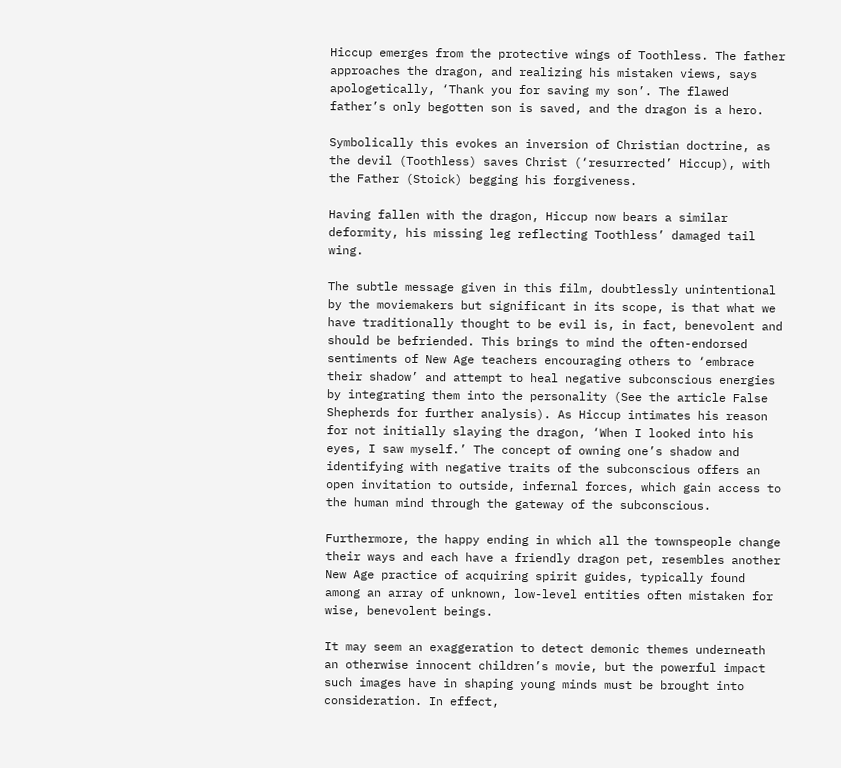Hiccup emerges from the protective wings of Toothless. The father approaches the dragon, and realizing his mistaken views, says apologetically, ‘Thank you for saving my son’. The flawed father’s only begotten son is saved, and the dragon is a hero.

Symbolically this evokes an inversion of Christian doctrine, as the devil (Toothless) saves Christ (‘resurrected’ Hiccup), with the Father (Stoick) begging his forgiveness.

Having fallen with the dragon, Hiccup now bears a similar deformity, his missing leg reflecting Toothless’ damaged tail wing.

The subtle message given in this film, doubtlessly unintentional by the moviemakers but significant in its scope, is that what we have traditionally thought to be evil is, in fact, benevolent and should be befriended. This brings to mind the often-endorsed sentiments of New Age teachers encouraging others to ‘embrace their shadow’ and attempt to heal negative subconscious energies by integrating them into the personality (See the article False Shepherds for further analysis). As Hiccup intimates his reason for not initially slaying the dragon, ‘When I looked into his eyes, I saw myself.’ The concept of owning one’s shadow and identifying with negative traits of the subconscious offers an open invitation to outside, infernal forces, which gain access to the human mind through the gateway of the subconscious.

Furthermore, the happy ending in which all the townspeople change their ways and each have a friendly dragon pet, resembles another New Age practice of acquiring spirit guides, typically found among an array of unknown, low-level entities often mistaken for wise, benevolent beings.

It may seem an exaggeration to detect demonic themes underneath an otherwise innocent children’s movie, but the powerful impact such images have in shaping young minds must be brought into consideration. In effect,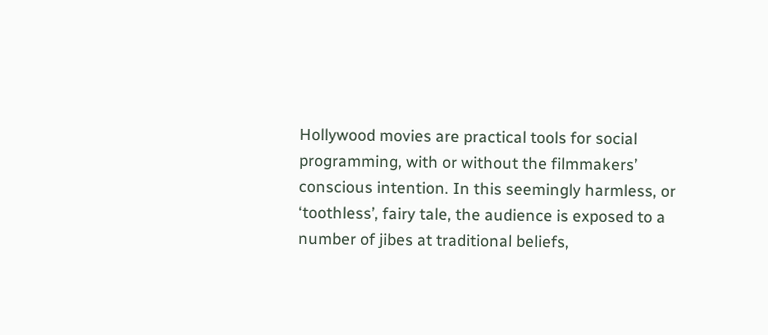Hollywood movies are practical tools for social programming, with or without the filmmakers’ conscious intention. In this seemingly harmless, or ‘toothless’, fairy tale, the audience is exposed to a number of jibes at traditional beliefs,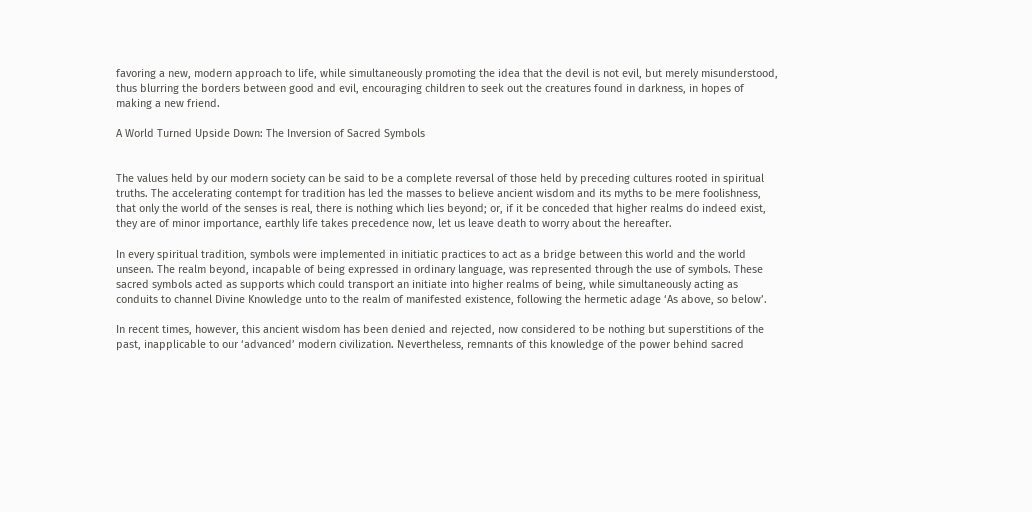favoring a new, modern approach to life, while simultaneously promoting the idea that the devil is not evil, but merely misunderstood, thus blurring the borders between good and evil, encouraging children to seek out the creatures found in darkness, in hopes of making a new friend.

A World Turned Upside Down: The Inversion of Sacred Symbols


The values held by our modern society can be said to be a complete reversal of those held by preceding cultures rooted in spiritual truths. The accelerating contempt for tradition has led the masses to believe ancient wisdom and its myths to be mere foolishness, that only the world of the senses is real, there is nothing which lies beyond; or, if it be conceded that higher realms do indeed exist, they are of minor importance, earthly life takes precedence now, let us leave death to worry about the hereafter.

In every spiritual tradition, symbols were implemented in initiatic practices to act as a bridge between this world and the world unseen. The realm beyond, incapable of being expressed in ordinary language, was represented through the use of symbols. These sacred symbols acted as supports which could transport an initiate into higher realms of being, while simultaneously acting as conduits to channel Divine Knowledge unto to the realm of manifested existence, following the hermetic adage ‘As above, so below’.

In recent times, however, this ancient wisdom has been denied and rejected, now considered to be nothing but superstitions of the past, inapplicable to our ‘advanced’ modern civilization. Nevertheless, remnants of this knowledge of the power behind sacred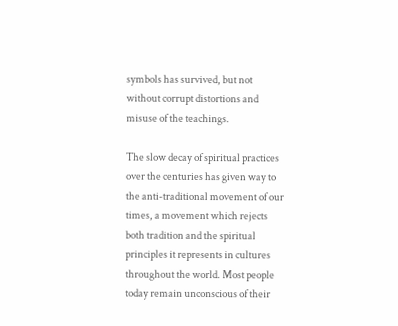symbols has survived, but not without corrupt distortions and misuse of the teachings.

The slow decay of spiritual practices over the centuries has given way to the anti-traditional movement of our times, a movement which rejects both tradition and the spiritual principles it represents in cultures throughout the world. Most people today remain unconscious of their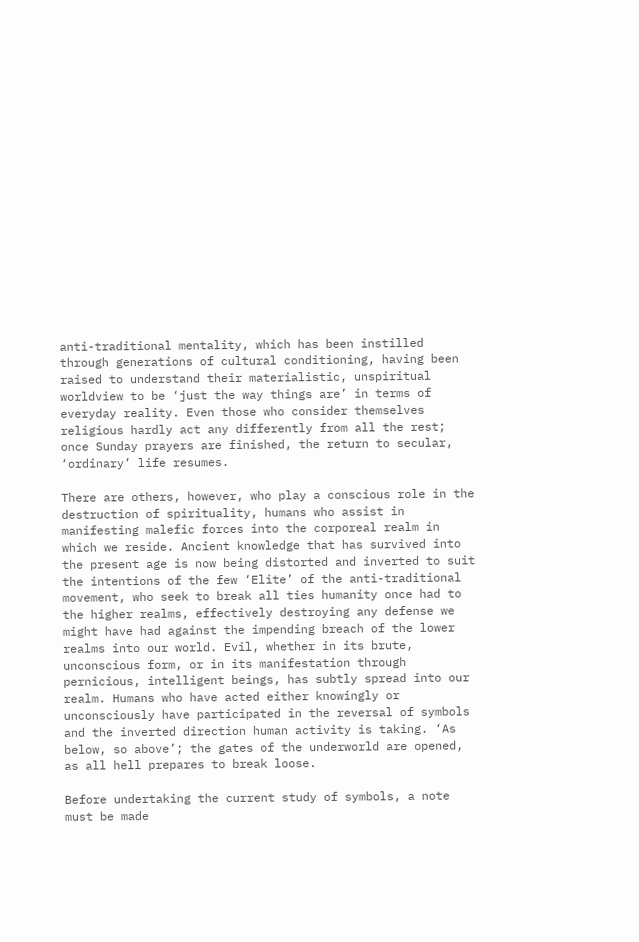anti-traditional mentality, which has been instilled through generations of cultural conditioning, having been raised to understand their materialistic, unspiritual worldview to be ‘just the way things are’ in terms of everyday reality. Even those who consider themselves religious hardly act any differently from all the rest; once Sunday prayers are finished, the return to secular, ‘ordinary’ life resumes.

There are others, however, who play a conscious role in the destruction of spirituality, humans who assist in manifesting malefic forces into the corporeal realm in which we reside. Ancient knowledge that has survived into the present age is now being distorted and inverted to suit the intentions of the few ‘Elite’ of the anti-traditional movement, who seek to break all ties humanity once had to the higher realms, effectively destroying any defense we might have had against the impending breach of the lower realms into our world. Evil, whether in its brute, unconscious form, or in its manifestation through pernicious, intelligent beings, has subtly spread into our realm. Humans who have acted either knowingly or unconsciously have participated in the reversal of symbols and the inverted direction human activity is taking. ‘As below, so above’; the gates of the underworld are opened, as all hell prepares to break loose.

Before undertaking the current study of symbols, a note must be made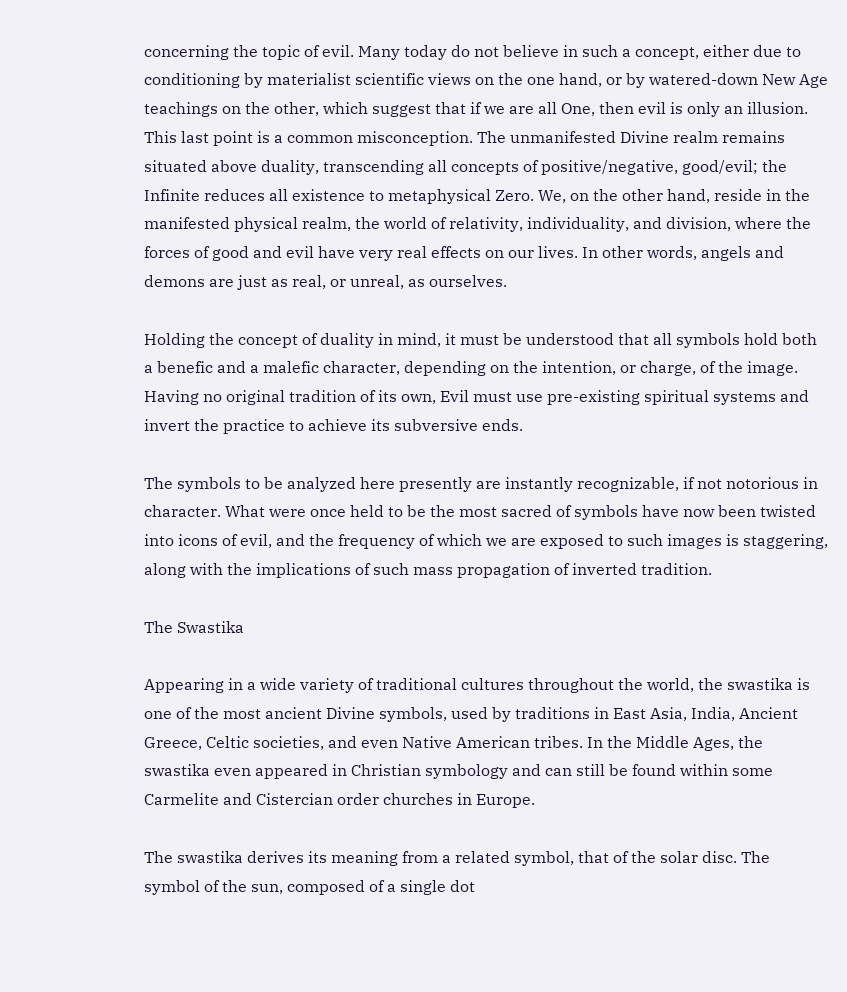concerning the topic of evil. Many today do not believe in such a concept, either due to conditioning by materialist scientific views on the one hand, or by watered-down New Age teachings on the other, which suggest that if we are all One, then evil is only an illusion. This last point is a common misconception. The unmanifested Divine realm remains situated above duality, transcending all concepts of positive/negative, good/evil; the Infinite reduces all existence to metaphysical Zero. We, on the other hand, reside in the manifested physical realm, the world of relativity, individuality, and division, where the forces of good and evil have very real effects on our lives. In other words, angels and demons are just as real, or unreal, as ourselves.

Holding the concept of duality in mind, it must be understood that all symbols hold both a benefic and a malefic character, depending on the intention, or charge, of the image. Having no original tradition of its own, Evil must use pre-existing spiritual systems and invert the practice to achieve its subversive ends.

The symbols to be analyzed here presently are instantly recognizable, if not notorious in character. What were once held to be the most sacred of symbols have now been twisted into icons of evil, and the frequency of which we are exposed to such images is staggering, along with the implications of such mass propagation of inverted tradition.

The Swastika

Appearing in a wide variety of traditional cultures throughout the world, the swastika is one of the most ancient Divine symbols, used by traditions in East Asia, India, Ancient Greece, Celtic societies, and even Native American tribes. In the Middle Ages, the swastika even appeared in Christian symbology and can still be found within some Carmelite and Cistercian order churches in Europe.

The swastika derives its meaning from a related symbol, that of the solar disc. The symbol of the sun, composed of a single dot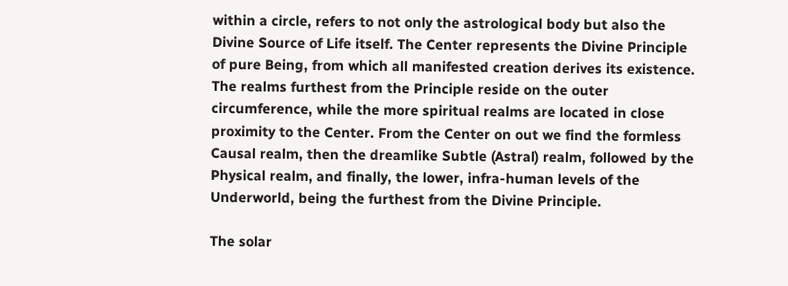within a circle, refers to not only the astrological body but also the Divine Source of Life itself. The Center represents the Divine Principle of pure Being, from which all manifested creation derives its existence. The realms furthest from the Principle reside on the outer circumference, while the more spiritual realms are located in close proximity to the Center. From the Center on out we find the formless Causal realm, then the dreamlike Subtle (Astral) realm, followed by the Physical realm, and finally, the lower, infra-human levels of the Underworld, being the furthest from the Divine Principle.

The solar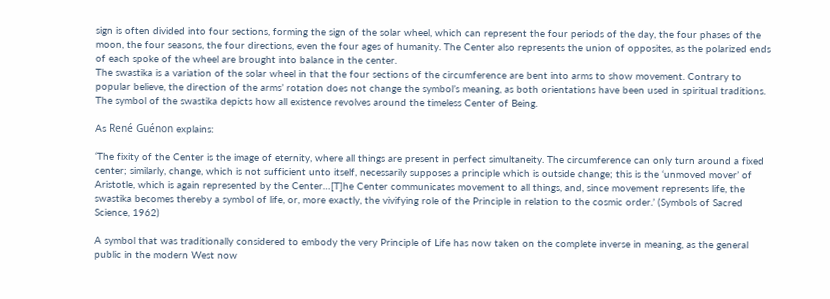sign is often divided into four sections, forming the sign of the solar wheel, which can represent the four periods of the day, the four phases of the moon, the four seasons, the four directions, even the four ages of humanity. The Center also represents the union of opposites, as the polarized ends of each spoke of the wheel are brought into balance in the center.
The swastika is a variation of the solar wheel in that the four sections of the circumference are bent into arms to show movement. Contrary to popular believe, the direction of the arms’ rotation does not change the symbol’s meaning, as both orientations have been used in spiritual traditions. The symbol of the swastika depicts how all existence revolves around the timeless Center of Being.

As René Guénon explains:

‘The fixity of the Center is the image of eternity, where all things are present in perfect simultaneity. The circumference can only turn around a fixed center; similarly, change, which is not sufficient unto itself, necessarily supposes a principle which is outside change; this is the ‘unmoved mover’ of Aristotle, which is again represented by the Center…[T]he Center communicates movement to all things, and, since movement represents life, the swastika becomes thereby a symbol of life, or, more exactly, the vivifying role of the Principle in relation to the cosmic order.’ (Symbols of Sacred Science, 1962)

A symbol that was traditionally considered to embody the very Principle of Life has now taken on the complete inverse in meaning, as the general public in the modern West now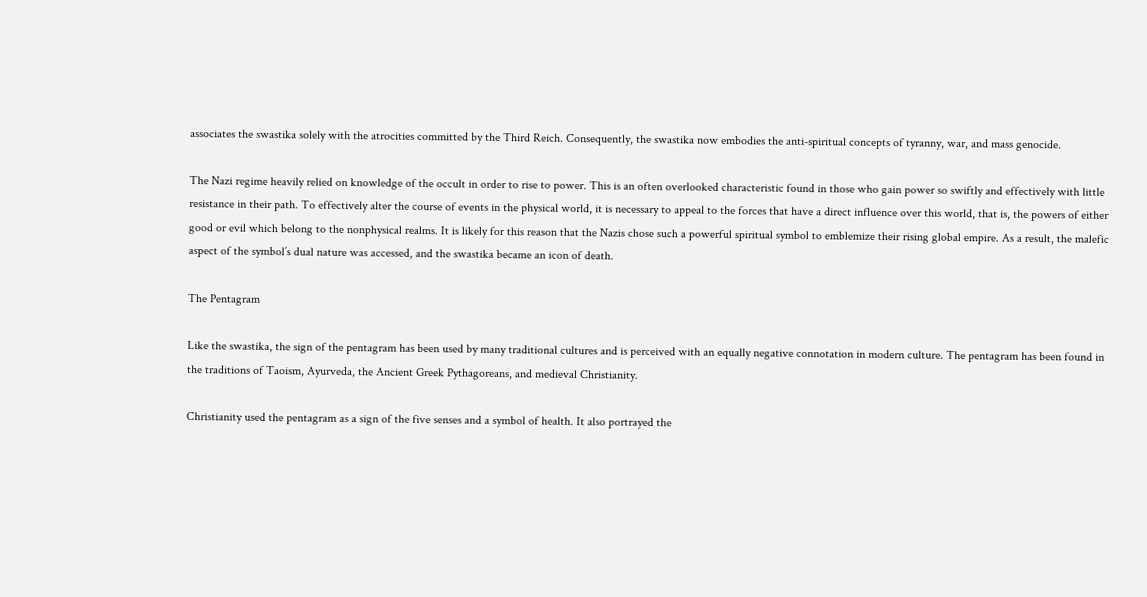associates the swastika solely with the atrocities committed by the Third Reich. Consequently, the swastika now embodies the anti-spiritual concepts of tyranny, war, and mass genocide.

The Nazi regime heavily relied on knowledge of the occult in order to rise to power. This is an often overlooked characteristic found in those who gain power so swiftly and effectively with little resistance in their path. To effectively alter the course of events in the physical world, it is necessary to appeal to the forces that have a direct influence over this world, that is, the powers of either good or evil which belong to the nonphysical realms. It is likely for this reason that the Nazis chose such a powerful spiritual symbol to emblemize their rising global empire. As a result, the malefic aspect of the symbol’s dual nature was accessed, and the swastika became an icon of death.

The Pentagram

Like the swastika, the sign of the pentagram has been used by many traditional cultures and is perceived with an equally negative connotation in modern culture. The pentagram has been found in the traditions of Taoism, Ayurveda, the Ancient Greek Pythagoreans, and medieval Christianity.

Christianity used the pentagram as a sign of the five senses and a symbol of health. It also portrayed the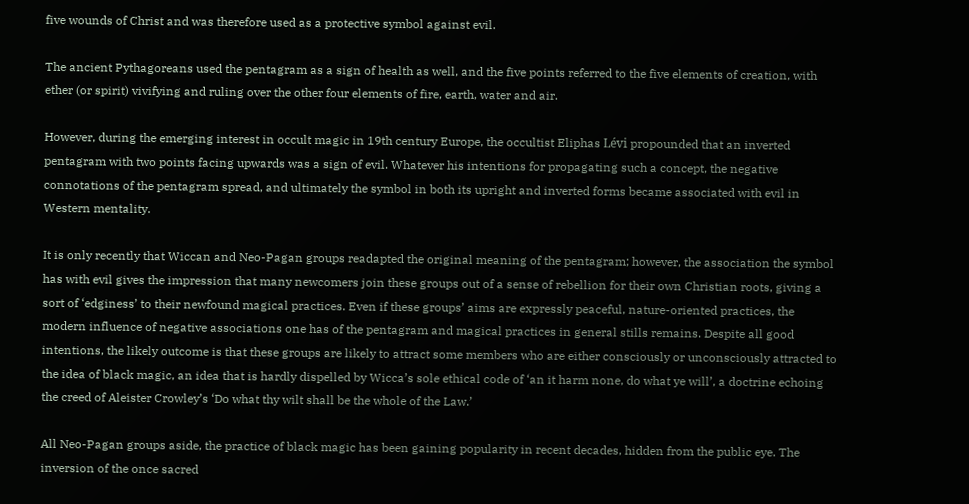five wounds of Christ and was therefore used as a protective symbol against evil.

The ancient Pythagoreans used the pentagram as a sign of health as well, and the five points referred to the five elements of creation, with ether (or spirit) vivifying and ruling over the other four elements of fire, earth, water and air.

However, during the emerging interest in occult magic in 19th century Europe, the occultist Eliphas Lévi propounded that an inverted pentagram with two points facing upwards was a sign of evil. Whatever his intentions for propagating such a concept, the negative connotations of the pentagram spread, and ultimately the symbol in both its upright and inverted forms became associated with evil in Western mentality.

It is only recently that Wiccan and Neo-Pagan groups readapted the original meaning of the pentagram; however, the association the symbol has with evil gives the impression that many newcomers join these groups out of a sense of rebellion for their own Christian roots, giving a sort of ‘edginess’ to their newfound magical practices. Even if these groups’ aims are expressly peaceful, nature-oriented practices, the modern influence of negative associations one has of the pentagram and magical practices in general stills remains. Despite all good intentions, the likely outcome is that these groups are likely to attract some members who are either consciously or unconsciously attracted to the idea of black magic, an idea that is hardly dispelled by Wicca’s sole ethical code of ‘an it harm none, do what ye will’, a doctrine echoing the creed of Aleister Crowley’s ‘Do what thy wilt shall be the whole of the Law.’

All Neo-Pagan groups aside, the practice of black magic has been gaining popularity in recent decades, hidden from the public eye. The inversion of the once sacred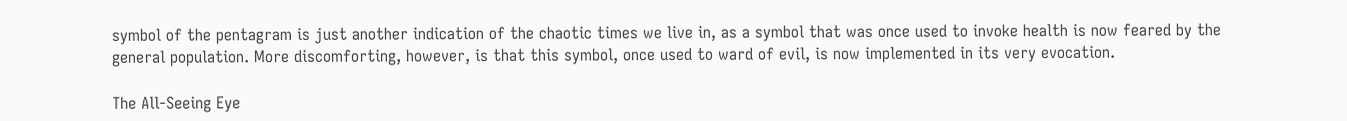symbol of the pentagram is just another indication of the chaotic times we live in, as a symbol that was once used to invoke health is now feared by the general population. More discomforting, however, is that this symbol, once used to ward of evil, is now implemented in its very evocation.

The All-Seeing Eye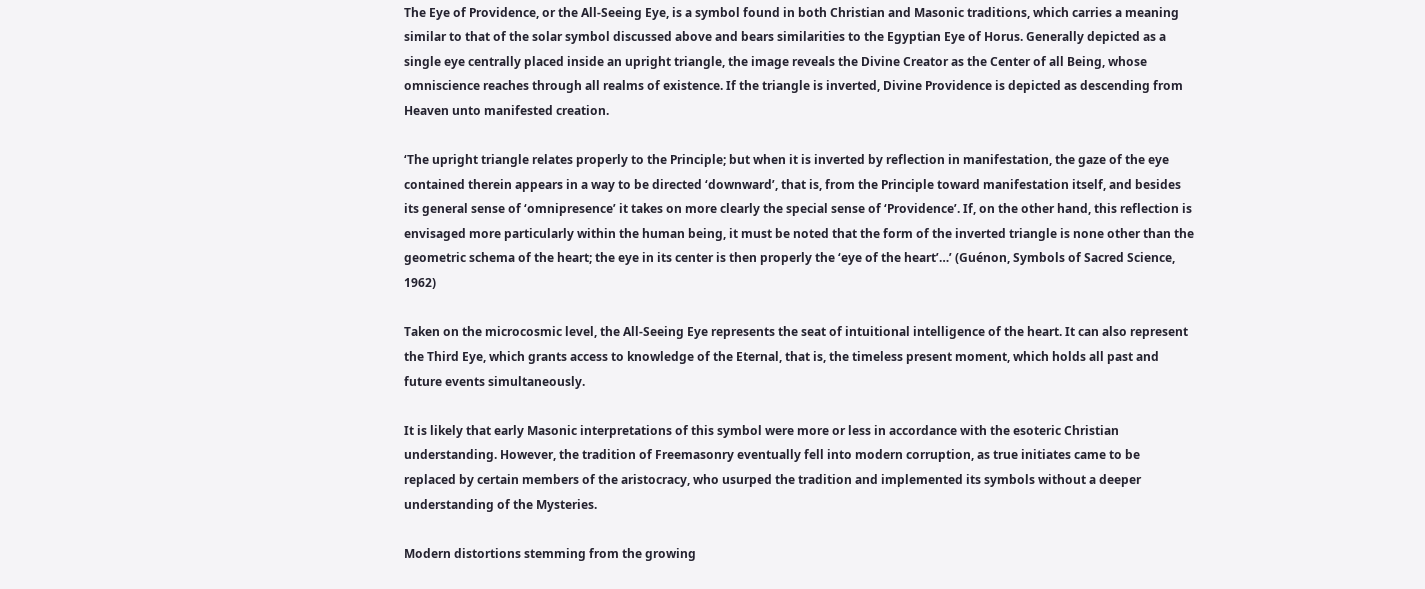The Eye of Providence, or the All-Seeing Eye, is a symbol found in both Christian and Masonic traditions, which carries a meaning similar to that of the solar symbol discussed above and bears similarities to the Egyptian Eye of Horus. Generally depicted as a single eye centrally placed inside an upright triangle, the image reveals the Divine Creator as the Center of all Being, whose omniscience reaches through all realms of existence. If the triangle is inverted, Divine Providence is depicted as descending from Heaven unto manifested creation.

‘The upright triangle relates properly to the Principle; but when it is inverted by reflection in manifestation, the gaze of the eye contained therein appears in a way to be directed ‘downward’, that is, from the Principle toward manifestation itself, and besides its general sense of ‘omnipresence’ it takes on more clearly the special sense of ‘Providence’. If, on the other hand, this reflection is envisaged more particularly within the human being, it must be noted that the form of the inverted triangle is none other than the geometric schema of the heart; the eye in its center is then properly the ‘eye of the heart’…’ (Guénon, Symbols of Sacred Science, 1962)

Taken on the microcosmic level, the All-Seeing Eye represents the seat of intuitional intelligence of the heart. It can also represent the Third Eye, which grants access to knowledge of the Eternal, that is, the timeless present moment, which holds all past and future events simultaneously.

It is likely that early Masonic interpretations of this symbol were more or less in accordance with the esoteric Christian understanding. However, the tradition of Freemasonry eventually fell into modern corruption, as true initiates came to be replaced by certain members of the aristocracy, who usurped the tradition and implemented its symbols without a deeper understanding of the Mysteries.

Modern distortions stemming from the growing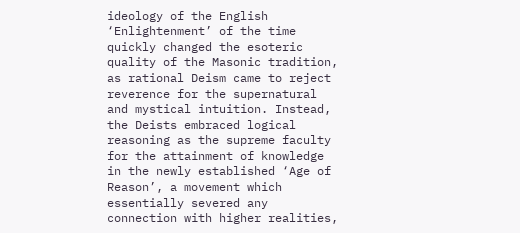ideology of the English ‘Enlightenment’ of the time quickly changed the esoteric quality of the Masonic tradition, as rational Deism came to reject reverence for the supernatural and mystical intuition. Instead, the Deists embraced logical reasoning as the supreme faculty for the attainment of knowledge in the newly established ‘Age of Reason’, a movement which essentially severed any connection with higher realities,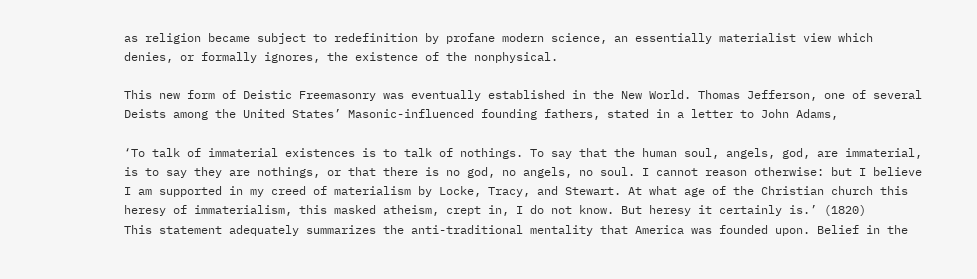as religion became subject to redefinition by profane modern science, an essentially materialist view which denies, or formally ignores, the existence of the nonphysical.

This new form of Deistic Freemasonry was eventually established in the New World. Thomas Jefferson, one of several Deists among the United States’ Masonic-influenced founding fathers, stated in a letter to John Adams,

‘To talk of immaterial existences is to talk of nothings. To say that the human soul, angels, god, are immaterial, is to say they are nothings, or that there is no god, no angels, no soul. I cannot reason otherwise: but I believe I am supported in my creed of materialism by Locke, Tracy, and Stewart. At what age of the Christian church this heresy of immaterialism, this masked atheism, crept in, I do not know. But heresy it certainly is.’ (1820)
This statement adequately summarizes the anti-traditional mentality that America was founded upon. Belief in the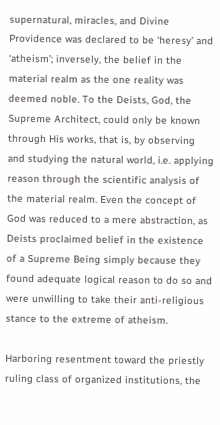supernatural, miracles, and Divine Providence was declared to be ‘heresy’ and ‘atheism’; inversely, the belief in the material realm as the one reality was deemed noble. To the Deists, God, the Supreme Architect, could only be known through His works, that is, by observing and studying the natural world, i.e. applying reason through the scientific analysis of the material realm. Even the concept of God was reduced to a mere abstraction, as Deists proclaimed belief in the existence of a Supreme Being simply because they found adequate logical reason to do so and were unwilling to take their anti-religious stance to the extreme of atheism.

Harboring resentment toward the priestly ruling class of organized institutions, the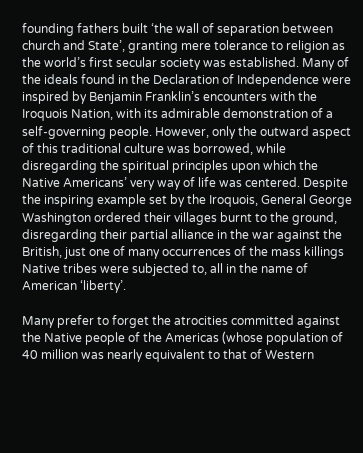founding fathers built ‘the wall of separation between church and State’, granting mere tolerance to religion as the world’s first secular society was established. Many of the ideals found in the Declaration of Independence were inspired by Benjamin Franklin’s encounters with the Iroquois Nation, with its admirable demonstration of a self-governing people. However, only the outward aspect of this traditional culture was borrowed, while disregarding the spiritual principles upon which the Native Americans’ very way of life was centered. Despite the inspiring example set by the Iroquois, General George Washington ordered their villages burnt to the ground, disregarding their partial alliance in the war against the British, just one of many occurrences of the mass killings Native tribes were subjected to, all in the name of American ‘liberty’.

Many prefer to forget the atrocities committed against the Native people of the Americas (whose population of 40 million was nearly equivalent to that of Western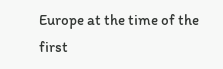Europe at the time of the first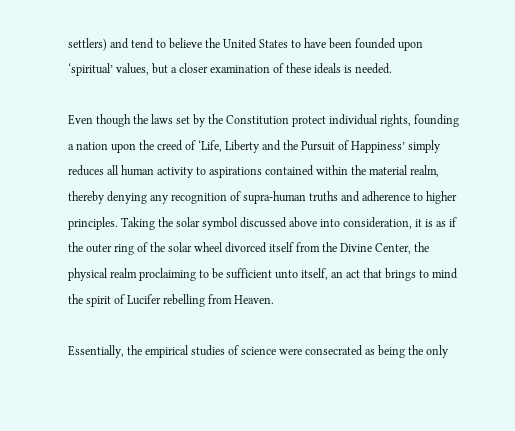settlers) and tend to believe the United States to have been founded upon ‘spiritual’ values, but a closer examination of these ideals is needed.

Even though the laws set by the Constitution protect individual rights, founding a nation upon the creed of ‘Life, Liberty and the Pursuit of Happiness’ simply reduces all human activity to aspirations contained within the material realm, thereby denying any recognition of supra-human truths and adherence to higher principles. Taking the solar symbol discussed above into consideration, it is as if the outer ring of the solar wheel divorced itself from the Divine Center, the physical realm proclaiming to be sufficient unto itself, an act that brings to mind the spirit of Lucifer rebelling from Heaven.

Essentially, the empirical studies of science were consecrated as being the only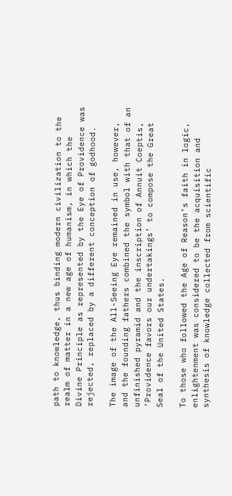path to knowledge, thus binding modern civilization to the realm of matter in a new age of humanism, in which the Divine Principle as represented by the Eye of Providence was rejected, replaced by a different conception of godhood.

The image of the All-Seeing Eye remained in use, however, and the founding fathers combined the symbol with that of an unfinished pyramid and the inscription of Annuit Coeptis, ‘Providence favors our undertakings’ to compose the Great Seal of the United States.

To those who followed the Age of Reason’s faith in logic, enlightenment was considered to be the acquisition and synthesis of knowledge collected from scientific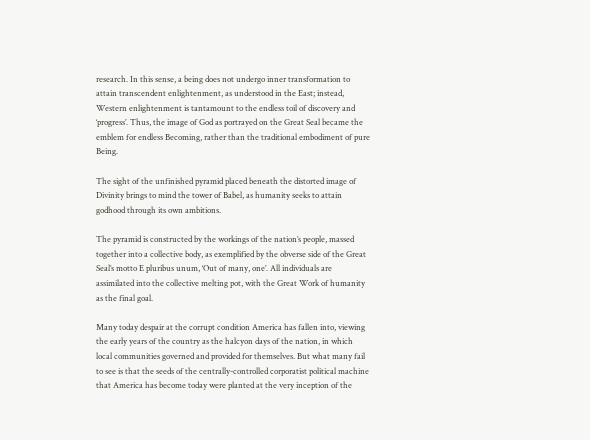research. In this sense, a being does not undergo inner transformation to attain transcendent enlightenment, as understood in the East; instead, Western enlightenment is tantamount to the endless toil of discovery and ‘progress’. Thus, the image of God as portrayed on the Great Seal became the emblem for endless Becoming, rather than the traditional embodiment of pure Being.

The sight of the unfinished pyramid placed beneath the distorted image of Divinity brings to mind the tower of Babel, as humanity seeks to attain godhood through its own ambitions.

The pyramid is constructed by the workings of the nation’s people, massed together into a collective body, as exemplified by the obverse side of the Great Seal’s motto E pluribus unum, ‘Out of many, one’. All individuals are assimilated into the collective melting pot, with the Great Work of humanity as the final goal.

Many today despair at the corrupt condition America has fallen into, viewing the early years of the country as the halcyon days of the nation, in which local communities governed and provided for themselves. But what many fail to see is that the seeds of the centrally-controlled corporatist political machine that America has become today were planted at the very inception of the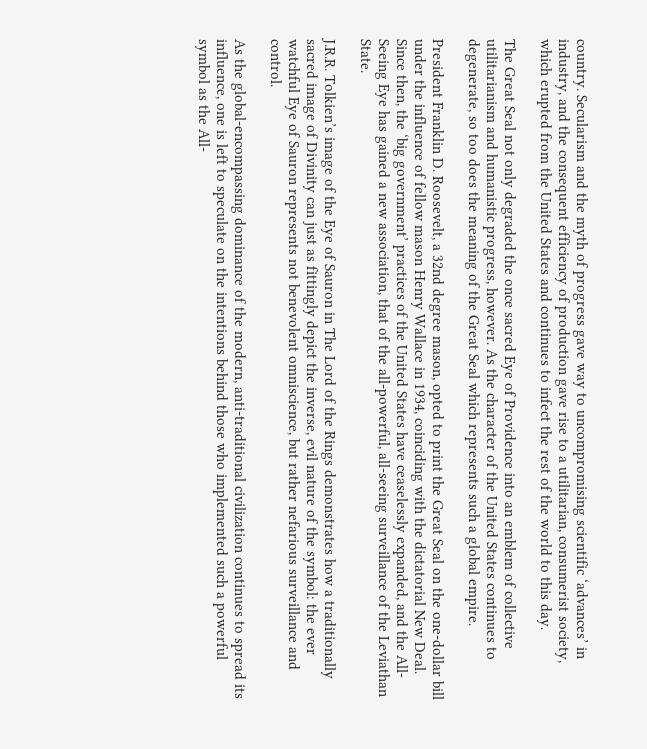country. Secularism and the myth of progress gave way to uncompromising scientific ‘advances’ in industry, and the consequent efficiency of production gave rise to a utilitarian, consumerist society, which erupted from the United States and continues to infect the rest of the world to this day.

The Great Seal not only degraded the once sacred Eye of Providence into an emblem of collective utilitarianism and humanistic progress, however. As the character of the United States continues to degenerate, so too does the meaning of the Great Seal which represents such a global empire.

President Franklin D. Roosevelt, a 32nd degree mason, opted to print the Great Seal on the one-dollar bill under the influence of fellow mason Henry Wallace in 1934, coinciding with the dictatorial New Deal. Since then, the ‘big government’ practices of the United States have ceaselessly expanded, and the All-Seeing Eye has gained a new association, that of the all-powerful, all-seeing surveillance of the Leviathan State.

J.R.R. Tolkien’s image of the Eye of Sauron in The Lord of the Rings demonstrates how a traditionally sacred image of Divinity can just as fittingly depict the inverse, evil nature of the symbol: the ever watchful Eye of Sauron represents not benevolent omniscience, but rather nefarious surveillance and control.

As the global-encompassing dominance of the modern, anti-traditional civilization continues to spread its influence, one is left to speculate on the intentions behind those who implemented such a powerful symbol as the All-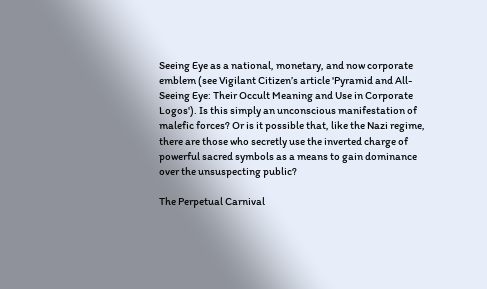Seeing Eye as a national, monetary, and now corporate emblem (see Vigilant Citizen’s article 'Pyramid and All-Seeing Eye: Their Occult Meaning and Use in Corporate Logos'). Is this simply an unconscious manifestation of malefic forces? Or is it possible that, like the Nazi regime, there are those who secretly use the inverted charge of powerful sacred symbols as a means to gain dominance over the unsuspecting public?

The Perpetual Carnival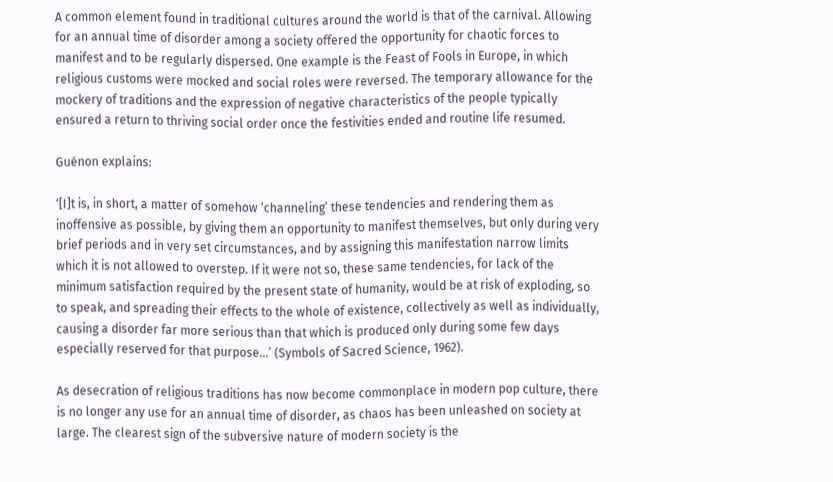A common element found in traditional cultures around the world is that of the carnival. Allowing for an annual time of disorder among a society offered the opportunity for chaotic forces to manifest and to be regularly dispersed. One example is the Feast of Fools in Europe, in which religious customs were mocked and social roles were reversed. The temporary allowance for the mockery of traditions and the expression of negative characteristics of the people typically ensured a return to thriving social order once the festivities ended and routine life resumed.

Guénon explains:

‘[I]t is, in short, a matter of somehow ‘channeling’ these tendencies and rendering them as inoffensive as possible, by giving them an opportunity to manifest themselves, but only during very brief periods and in very set circumstances, and by assigning this manifestation narrow limits which it is not allowed to overstep. If it were not so, these same tendencies, for lack of the minimum satisfaction required by the present state of humanity, would be at risk of exploding, so to speak, and spreading their effects to the whole of existence, collectively as well as individually, causing a disorder far more serious than that which is produced only during some few days especially reserved for that purpose…’ (Symbols of Sacred Science, 1962).

As desecration of religious traditions has now become commonplace in modern pop culture, there is no longer any use for an annual time of disorder, as chaos has been unleashed on society at large. The clearest sign of the subversive nature of modern society is the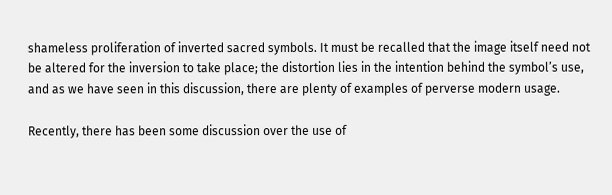shameless proliferation of inverted sacred symbols. It must be recalled that the image itself need not be altered for the inversion to take place; the distortion lies in the intention behind the symbol’s use, and as we have seen in this discussion, there are plenty of examples of perverse modern usage.

Recently, there has been some discussion over the use of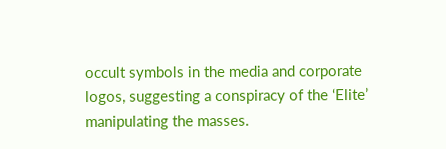occult symbols in the media and corporate logos, suggesting a conspiracy of the ‘Elite’ manipulating the masses.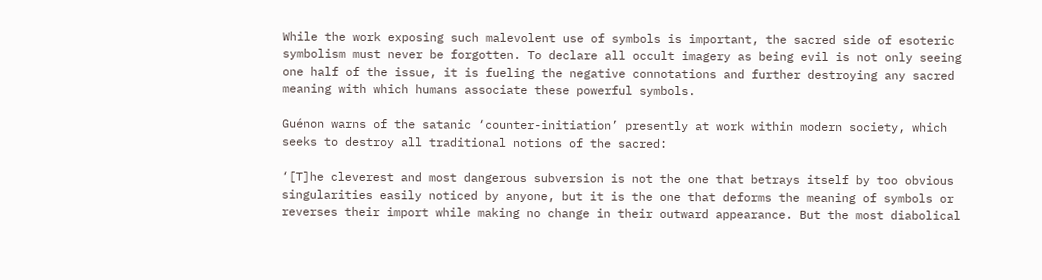While the work exposing such malevolent use of symbols is important, the sacred side of esoteric symbolism must never be forgotten. To declare all occult imagery as being evil is not only seeing one half of the issue, it is fueling the negative connotations and further destroying any sacred meaning with which humans associate these powerful symbols.

Guénon warns of the satanic ‘counter-initiation’ presently at work within modern society, which seeks to destroy all traditional notions of the sacred:

‘[T]he cleverest and most dangerous subversion is not the one that betrays itself by too obvious singularities easily noticed by anyone, but it is the one that deforms the meaning of symbols or reverses their import while making no change in their outward appearance. But the most diabolical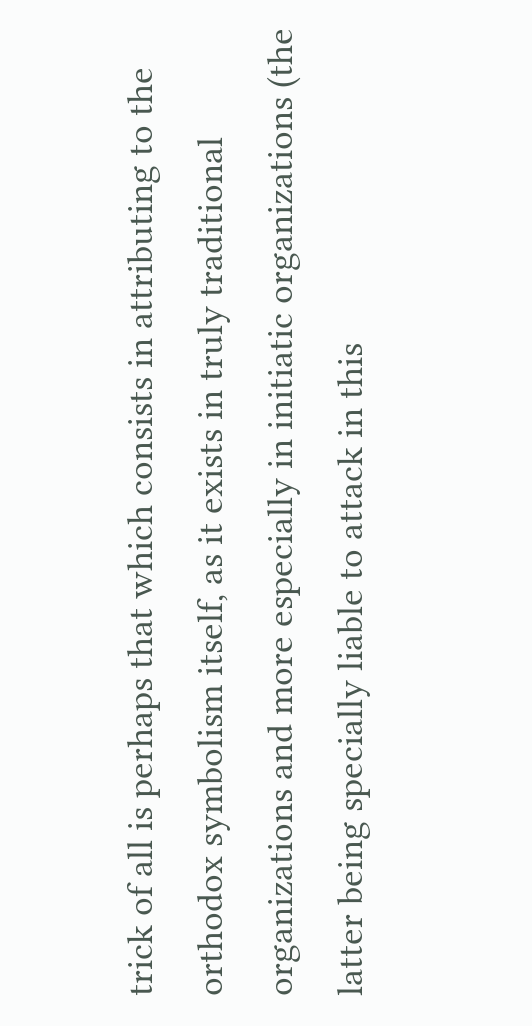trick of all is perhaps that which consists in attributing to the orthodox symbolism itself, as it exists in truly traditional organizations and more especially in initiatic organizations (the latter being specially liable to attack in this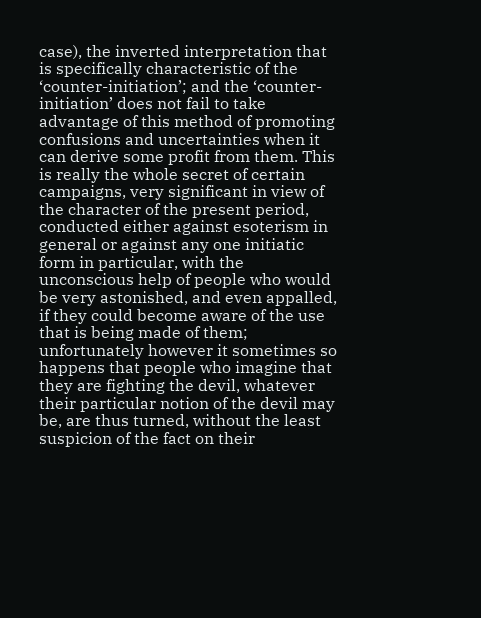case), the inverted interpretation that is specifically characteristic of the ‘counter-initiation’; and the ‘counter-initiation’ does not fail to take advantage of this method of promoting confusions and uncertainties when it can derive some profit from them. This is really the whole secret of certain campaigns, very significant in view of the character of the present period, conducted either against esoterism in general or against any one initiatic form in particular, with the unconscious help of people who would be very astonished, and even appalled, if they could become aware of the use that is being made of them; unfortunately however it sometimes so happens that people who imagine that they are fighting the devil, whatever their particular notion of the devil may be, are thus turned, without the least suspicion of the fact on their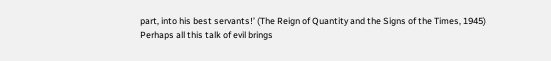part, into his best servants!’ (The Reign of Quantity and the Signs of the Times, 1945)
Perhaps all this talk of evil brings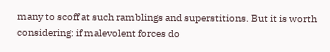many to scoff at such ramblings and superstitions. But it is worth considering: if malevolent forces do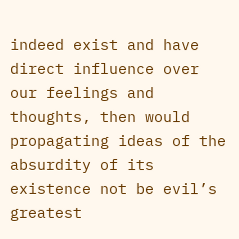indeed exist and have direct influence over our feelings and thoughts, then would propagating ideas of the absurdity of its existence not be evil’s greatest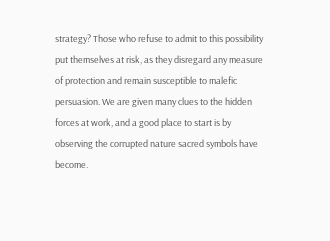strategy? Those who refuse to admit to this possibility put themselves at risk, as they disregard any measure of protection and remain susceptible to malefic persuasion. We are given many clues to the hidden forces at work, and a good place to start is by observing the corrupted nature sacred symbols have become.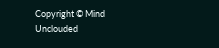Copyright © Mind Unclouded